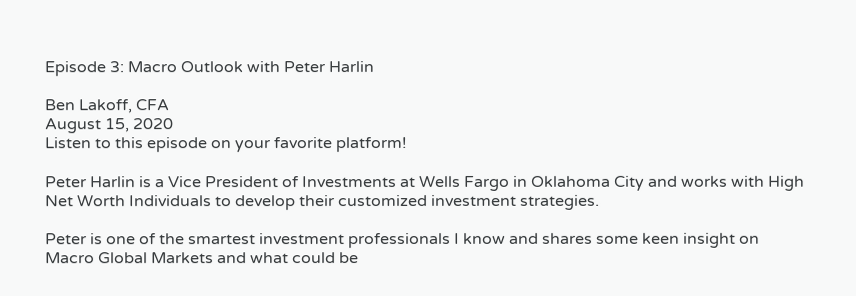Episode 3: Macro Outlook with Peter Harlin

Ben Lakoff, CFA
August 15, 2020
Listen to this episode on your favorite platform!

Peter Harlin is a Vice President of Investments at Wells Fargo in Oklahoma City and works with High Net Worth Individuals to develop their customized investment strategies.

Peter is one of the smartest investment professionals I know and shares some keen insight on Macro Global Markets and what could be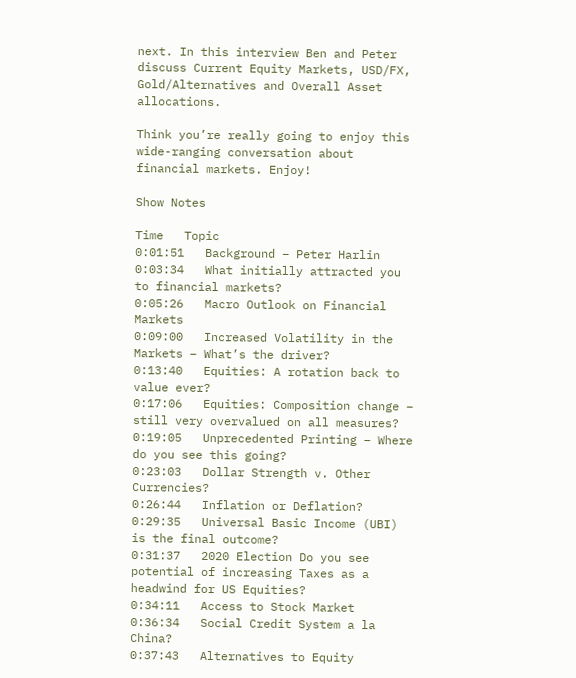next. In this interview Ben and Peter discuss Current Equity Markets, USD/FX, Gold/Alternatives and Overall Asset allocations.

Think you’re really going to enjoy this wide-ranging conversation about financial markets. Enjoy!

Show Notes

Time   Topic
0:01:51   Background – Peter Harlin
0:03:34   What initially attracted you to financial markets?
0:05:26   Macro Outlook on Financial Markets
0:09:00   Increased Volatility in the Markets – What’s the driver?
0:13:40   Equities: A rotation back to value ever?
0:17:06   Equities: Composition change – still very overvalued on all measures?
0:19:05   Unprecedented Printing – Where do you see this going?
0:23:03   Dollar Strength v. Other Currencies?
0:26:44   Inflation or Deflation?
0:29:35   Universal Basic Income (UBI) is the final outcome?
0:31:37   2020 Election Do you see potential of increasing Taxes as a headwind for US Equities?
0:34:11   Access to Stock Market
0:36:34   Social Credit System a la China?
0:37:43   Alternatives to Equity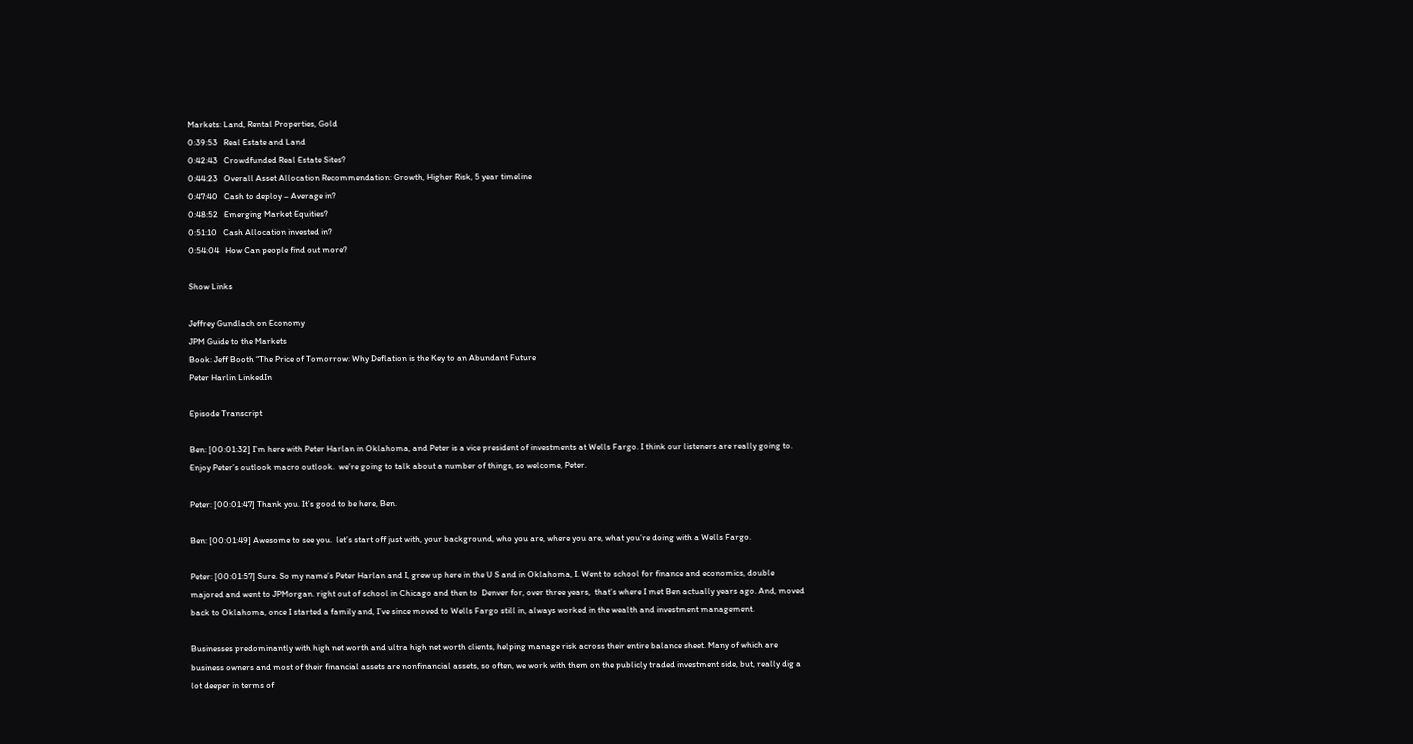Markets: Land, Rental Properties, Gold
0:39:53   Real Estate and Land
0:42:43   Crowdfunded Real Estate Sites?
0:44:23   Overall Asset Allocation Recommendation: Growth, Higher Risk, 5 year timeline
0:47:40   Cash to deploy – Average in?
0:48:52   Emerging Market Equities?
0:51:10   Cash Allocation invested in?
0:54:04   How Can people find out more?

Show Links

Jeffrey Gundlach on Economy
JPM Guide to the Markets
Book: Jeff Booth “The Price of Tomorrow: Why Deflation is the Key to an Abundant Future
Peter Harlin LinkedIn

Episode Transcript

Ben: [00:01:32] I’m here with Peter Harlan in Oklahoma, and Peter is a vice president of investments at Wells Fargo. I think our listeners are really going to. Enjoy Peter’s outlook macro outlook.  we’re going to talk about a number of things, so welcome, Peter.

Peter: [00:01:47] Thank you. It’s good to be here, Ben.

Ben: [00:01:49] Awesome to see you.  let’s start off just with, your background, who you are, where you are, what you’re doing with a Wells Fargo.

Peter: [00:01:57] Sure. So my name’s Peter Harlan and I, grew up here in the U S and in Oklahoma, I. Went to school for finance and economics, double majored and went to JPMorgan. right out of school in Chicago and then to  Denver for, over three years,  that’s where I met Ben actually years ago. And, moved back to Oklahoma, once I started a family and, I’ve since moved to Wells Fargo still in, always worked in the wealth and investment management.

Businesses predominantly with high net worth and ultra high net worth clients, helping manage risk across their entire balance sheet. Many of which are business owners and most of their financial assets are nonfinancial assets, so often, we work with them on the publicly traded investment side, but, really dig a lot deeper in terms of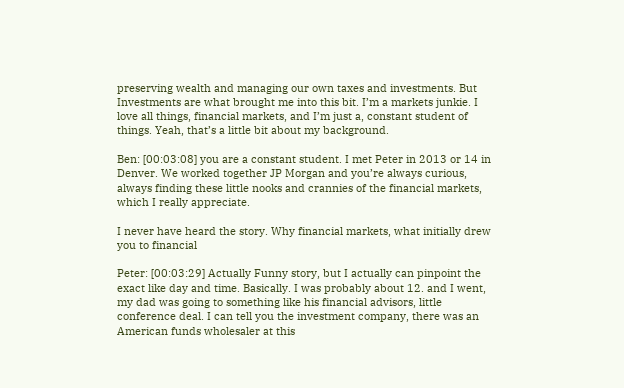preserving wealth and managing our own taxes and investments. But Investments are what brought me into this bit. I’m a markets junkie. I love all things, financial markets, and I’m just a, constant student of things. Yeah, that’s a little bit about my background.

Ben: [00:03:08] you are a constant student. I met Peter in 2013 or 14 in Denver. We worked together JP Morgan and you’re always curious, always finding these little nooks and crannies of the financial markets, which I really appreciate.

I never have heard the story. Why financial markets, what initially drew you to financial

Peter: [00:03:29] Actually Funny story, but I actually can pinpoint the exact like day and time. Basically. I was probably about 12. and I went, my dad was going to something like his financial advisors, little conference deal. I can tell you the investment company, there was an American funds wholesaler at this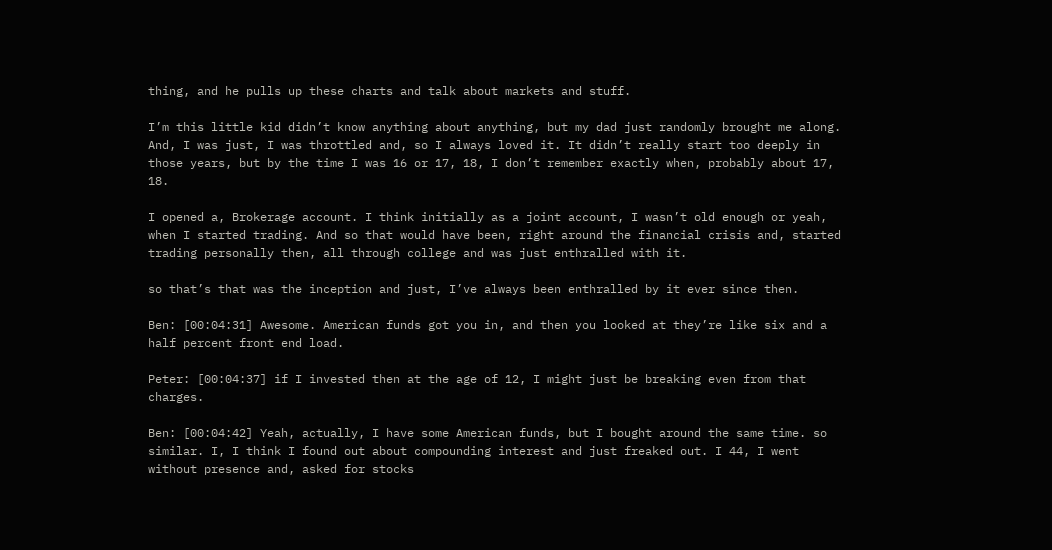thing, and he pulls up these charts and talk about markets and stuff.

I’m this little kid didn’t know anything about anything, but my dad just randomly brought me along. And, I was just, I was throttled and, so I always loved it. It didn’t really start too deeply in those years, but by the time I was 16 or 17, 18, I don’t remember exactly when, probably about 17, 18.

I opened a, Brokerage account. I think initially as a joint account, I wasn’t old enough or yeah, when I started trading. And so that would have been, right around the financial crisis and, started trading personally then, all through college and was just enthralled with it.

so that’s that was the inception and just, I’ve always been enthralled by it ever since then.

Ben: [00:04:31] Awesome. American funds got you in, and then you looked at they’re like six and a half percent front end load.

Peter: [00:04:37] if I invested then at the age of 12, I might just be breaking even from that charges.

Ben: [00:04:42] Yeah, actually, I have some American funds, but I bought around the same time. so similar. I, I think I found out about compounding interest and just freaked out. I 44, I went without presence and, asked for stocks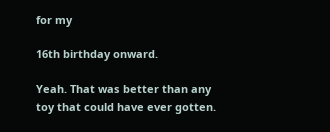for my

16th birthday onward.

Yeah. That was better than any toy that could have ever gotten.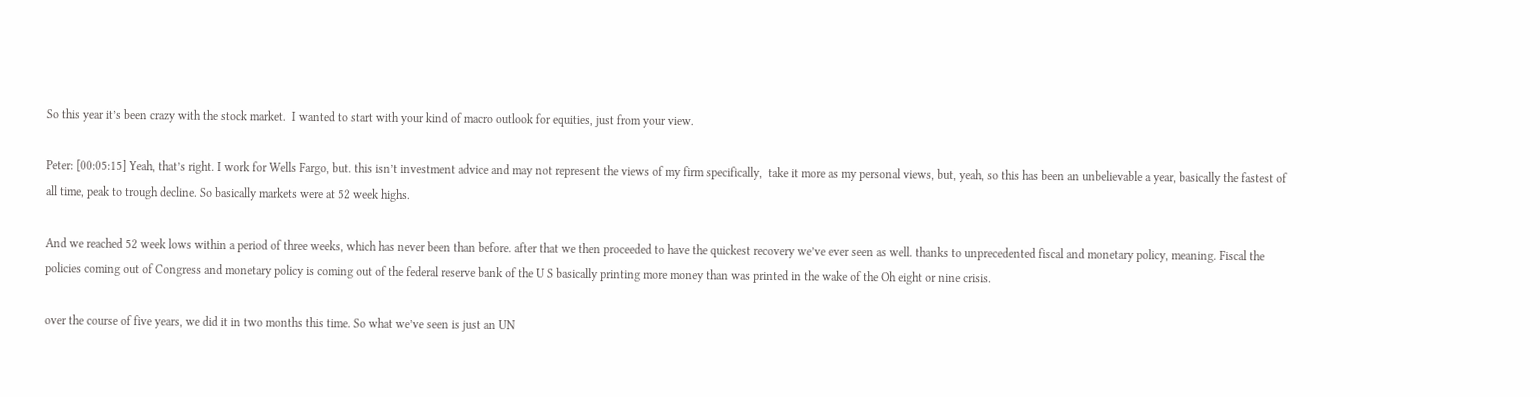So this year it’s been crazy with the stock market.  I wanted to start with your kind of macro outlook for equities, just from your view.

Peter: [00:05:15] Yeah, that’s right. I work for Wells Fargo, but. this isn’t investment advice and may not represent the views of my firm specifically,  take it more as my personal views, but, yeah, so this has been an unbelievable a year, basically the fastest of all time, peak to trough decline. So basically markets were at 52 week highs.

And we reached 52 week lows within a period of three weeks, which has never been than before. after that we then proceeded to have the quickest recovery we’ve ever seen as well. thanks to unprecedented fiscal and monetary policy, meaning. Fiscal the policies coming out of Congress and monetary policy is coming out of the federal reserve bank of the U S basically printing more money than was printed in the wake of the Oh eight or nine crisis.

over the course of five years, we did it in two months this time. So what we’ve seen is just an UN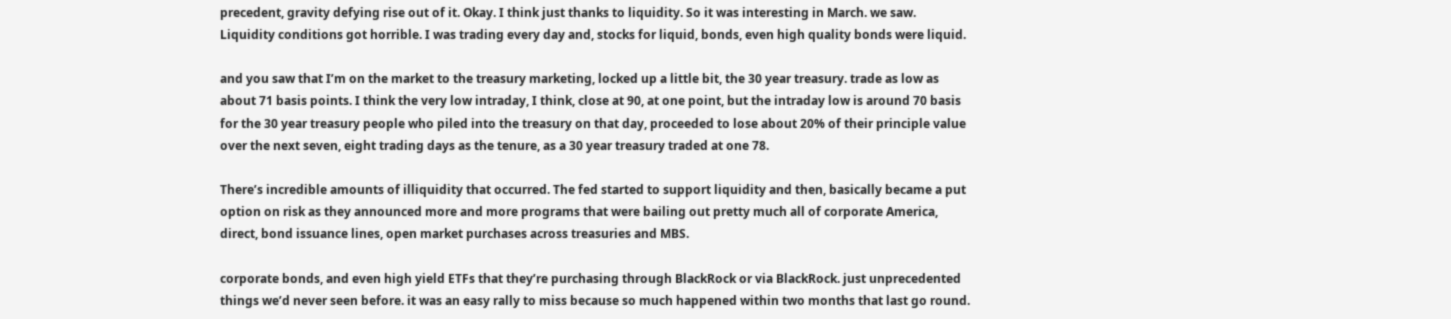precedent, gravity defying rise out of it. Okay. I think just thanks to liquidity. So it was interesting in March. we saw. Liquidity conditions got horrible. I was trading every day and, stocks for liquid, bonds, even high quality bonds were liquid.

and you saw that I’m on the market to the treasury marketing, locked up a little bit, the 30 year treasury. trade as low as about 71 basis points. I think the very low intraday, I think, close at 90, at one point, but the intraday low is around 70 basis for the 30 year treasury people who piled into the treasury on that day, proceeded to lose about 20% of their principle value over the next seven, eight trading days as the tenure, as a 30 year treasury traded at one 78.

There’s incredible amounts of illiquidity that occurred. The fed started to support liquidity and then, basically became a put option on risk as they announced more and more programs that were bailing out pretty much all of corporate America, direct, bond issuance lines, open market purchases across treasuries and MBS.

corporate bonds, and even high yield ETFs that they’re purchasing through BlackRock or via BlackRock. just unprecedented things we’d never seen before. it was an easy rally to miss because so much happened within two months that last go round.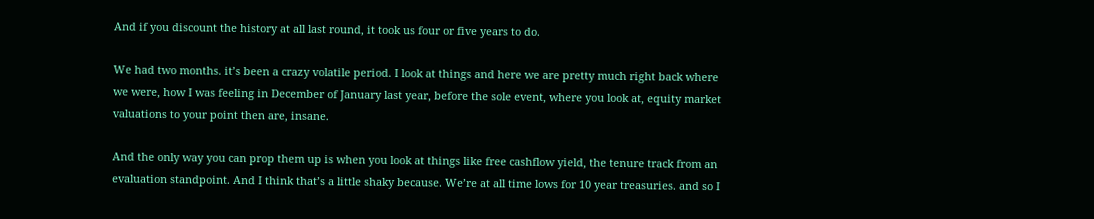And if you discount the history at all last round, it took us four or five years to do.

We had two months. it’s been a crazy volatile period. I look at things and here we are pretty much right back where we were, how I was feeling in December of January last year, before the sole event, where you look at, equity market valuations to your point then are, insane.

And the only way you can prop them up is when you look at things like free cashflow yield, the tenure track from an evaluation standpoint. And I think that’s a little shaky because. We’re at all time lows for 10 year treasuries. and so I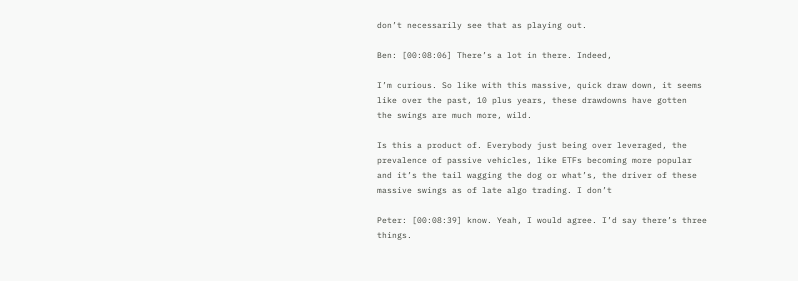don’t necessarily see that as playing out.

Ben: [00:08:06] There’s a lot in there. Indeed,

I’m curious. So like with this massive, quick draw down, it seems like over the past, 10 plus years, these drawdowns have gotten  the swings are much more, wild.

Is this a product of. Everybody just being over leveraged, the prevalence of passive vehicles, like ETFs becoming more popular and it’s the tail wagging the dog or what’s, the driver of these massive swings as of late algo trading. I don’t

Peter: [00:08:39] know. Yeah, I would agree. I’d say there’s three things.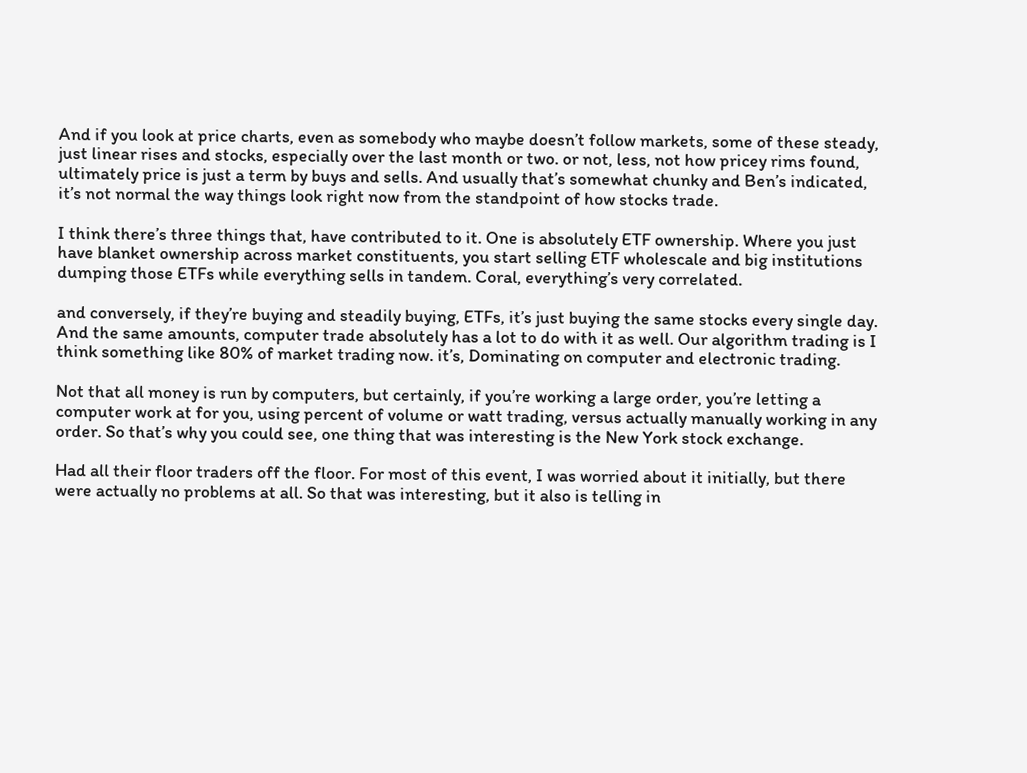And if you look at price charts, even as somebody who maybe doesn’t follow markets, some of these steady, just linear rises and stocks, especially over the last month or two. or not, less, not how pricey rims found, ultimately price is just a term by buys and sells. And usually that’s somewhat chunky and Ben’s indicated, it’s not normal the way things look right now from the standpoint of how stocks trade.

I think there’s three things that, have contributed to it. One is absolutely ETF ownership. Where you just have blanket ownership across market constituents, you start selling ETF wholescale and big institutions dumping those ETFs while everything sells in tandem. Coral, everything’s very correlated.

and conversely, if they’re buying and steadily buying, ETFs, it’s just buying the same stocks every single day. And the same amounts, computer trade absolutely has a lot to do with it as well. Our algorithm trading is I think something like 80% of market trading now. it’s, Dominating on computer and electronic trading.

Not that all money is run by computers, but certainly, if you’re working a large order, you’re letting a computer work at for you, using percent of volume or watt trading, versus actually manually working in any order. So that’s why you could see, one thing that was interesting is the New York stock exchange.

Had all their floor traders off the floor. For most of this event, I was worried about it initially, but there were actually no problems at all. So that was interesting, but it also is telling in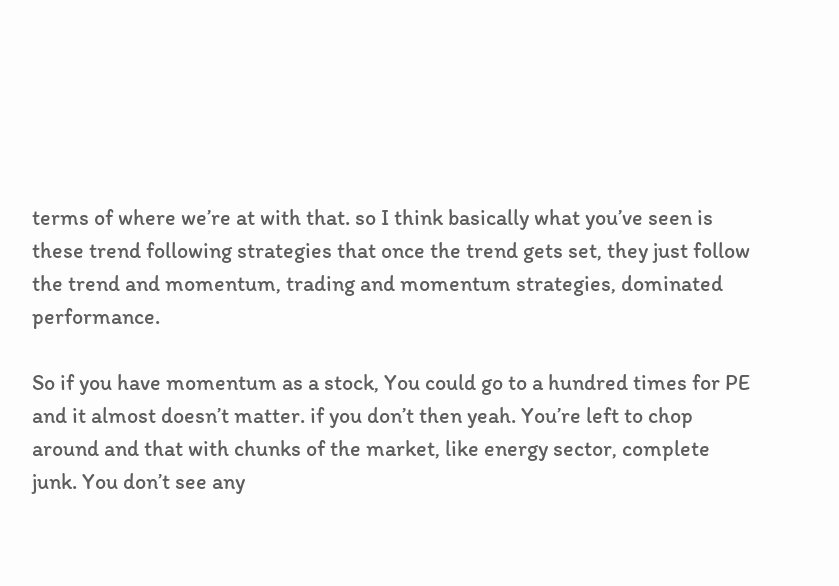terms of where we’re at with that. so I think basically what you’ve seen is these trend following strategies that once the trend gets set, they just follow the trend and momentum, trading and momentum strategies, dominated performance.

So if you have momentum as a stock, You could go to a hundred times for PE and it almost doesn’t matter. if you don’t then yeah. You’re left to chop around and that with chunks of the market, like energy sector, complete junk. You don’t see any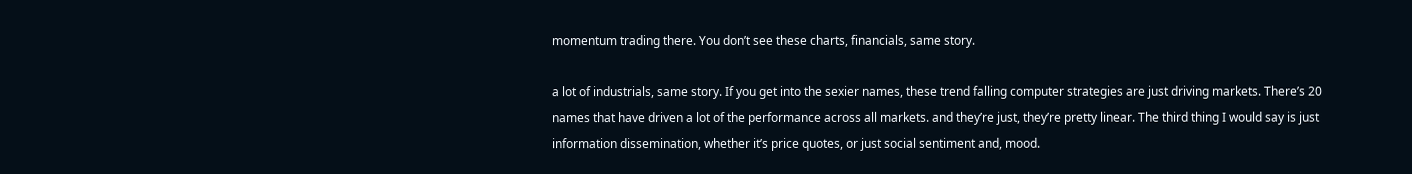momentum trading there. You don’t see these charts, financials, same story.

a lot of industrials, same story. If you get into the sexier names, these trend falling computer strategies are just driving markets. There’s 20 names that have driven a lot of the performance across all markets. and they’re just, they’re pretty linear. The third thing I would say is just information dissemination, whether it’s price quotes, or just social sentiment and, mood.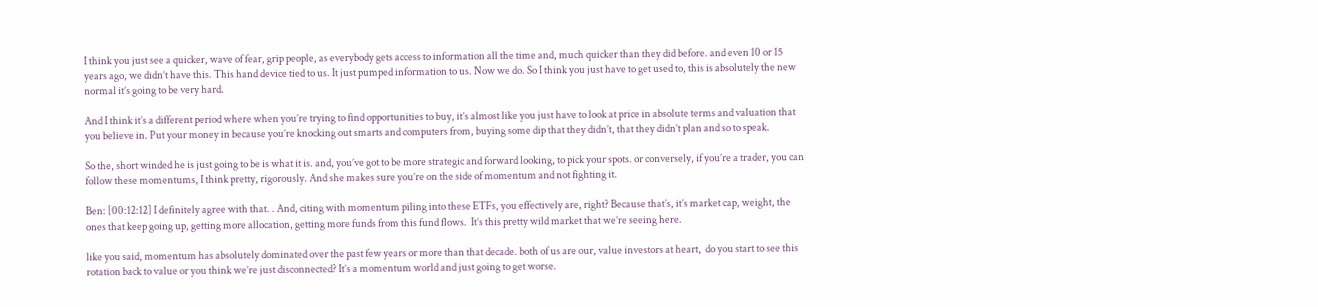I think you just see a quicker, wave of fear, grip people, as everybody gets access to information all the time and, much quicker than they did before. and even 10 or 15 years ago, we didn’t have this. This hand device tied to us. It just pumped information to us. Now we do. So I think you just have to get used to, this is absolutely the new normal it’s going to be very hard.

And I think it’s a different period where when you’re trying to find opportunities to buy, it’s almost like you just have to look at price in absolute terms and valuation that you believe in. Put your money in because you’re knocking out smarts and computers from, buying some dip that they didn’t, that they didn’t plan and so to speak.

So the, short winded he is just going to be is what it is. and, you’ve got to be more strategic and forward looking, to pick your spots. or conversely, if you’re a trader, you can follow these momentums, I think pretty, rigorously. And she makes sure you’re on the side of momentum and not fighting it.

Ben: [00:12:12] I definitely agree with that. . And, citing with momentum piling into these ETFs, you effectively are, right? Because that’s, it’s market cap, weight, the ones that keep going up, getting more allocation, getting more funds from this fund flows.  It’s this pretty wild market that we’re seeing here.

like you said, momentum has absolutely dominated over the past few years or more than that decade. both of us are our, value investors at heart,  do you start to see this rotation back to value or you think we’re just disconnected? It’s a momentum world and just going to get worse.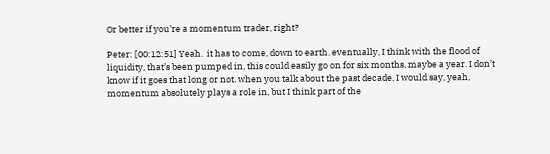Or better if you’re a momentum trader, right?

Peter: [00:12:51] Yeah.  it has to come, down to earth. eventually, I think with the flood of liquidity, that’s been pumped in, this could easily go on for six months, maybe a year. I don’t know if it goes that long or not. when you talk about the past decade, I would say, yeah, momentum absolutely plays a role in, but I think part of the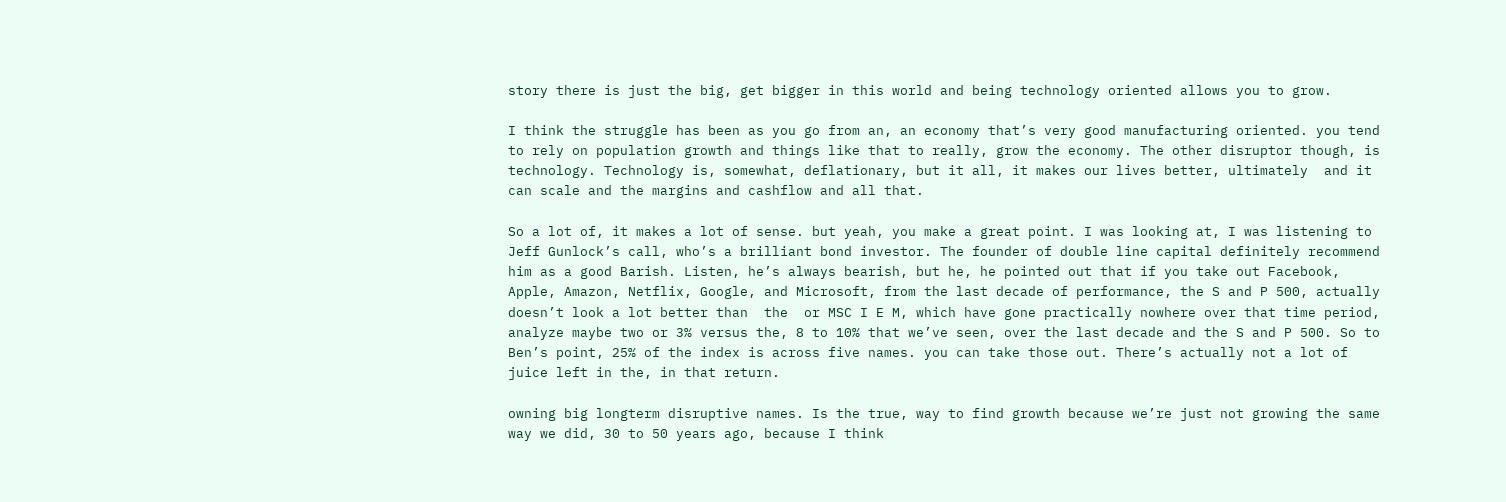story there is just the big, get bigger in this world and being technology oriented allows you to grow.

I think the struggle has been as you go from an, an economy that’s very good manufacturing oriented. you tend to rely on population growth and things like that to really, grow the economy. The other disruptor though, is technology. Technology is, somewhat, deflationary, but it all, it makes our lives better, ultimately  and it can scale and the margins and cashflow and all that.

So a lot of, it makes a lot of sense. but yeah, you make a great point. I was looking at, I was listening to Jeff Gunlock’s call, who’s a brilliant bond investor. The founder of double line capital definitely recommend him as a good Barish. Listen, he’s always bearish, but he, he pointed out that if you take out Facebook, Apple, Amazon, Netflix, Google, and Microsoft, from the last decade of performance, the S and P 500, actually doesn’t look a lot better than  the  or MSC I E M, which have gone practically nowhere over that time period, analyze maybe two or 3% versus the, 8 to 10% that we’ve seen, over the last decade and the S and P 500. So to Ben’s point, 25% of the index is across five names. you can take those out. There’s actually not a lot of juice left in the, in that return.

owning big longterm disruptive names. Is the true, way to find growth because we’re just not growing the same way we did, 30 to 50 years ago, because I think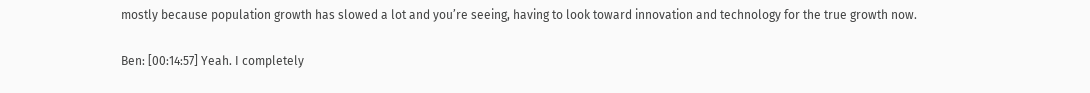mostly because population growth has slowed a lot and you’re seeing, having to look toward innovation and technology for the true growth now.

Ben: [00:14:57] Yeah. I completely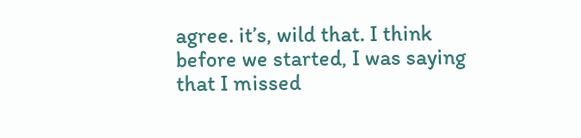agree. it’s, wild that. I think before we started, I was saying that I missed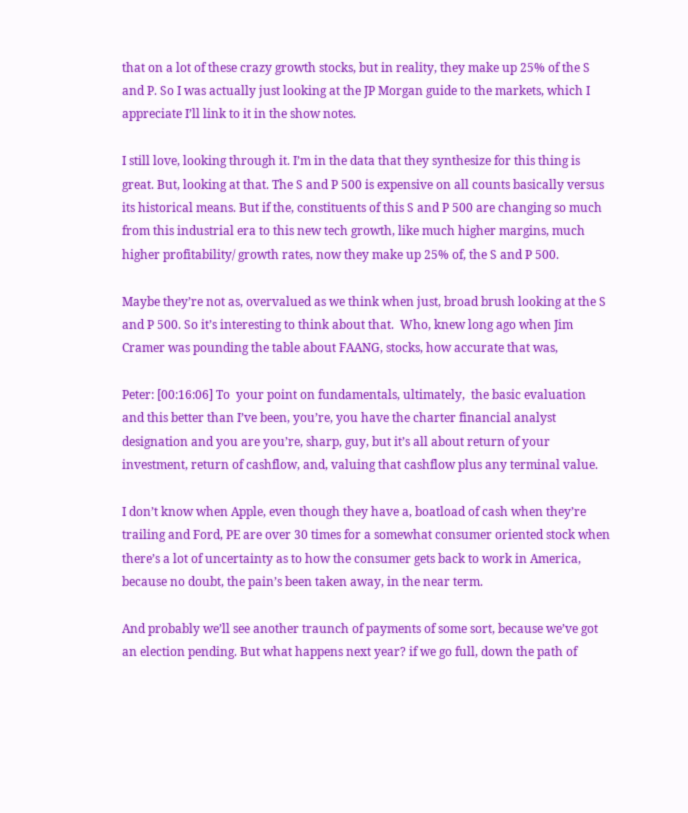that on a lot of these crazy growth stocks, but in reality, they make up 25% of the S and P. So I was actually just looking at the JP Morgan guide to the markets, which I appreciate I’ll link to it in the show notes.

I still love, looking through it. I’m in the data that they synthesize for this thing is great. But, looking at that. The S and P 500 is expensive on all counts basically versus its historical means. But if the, constituents of this S and P 500 are changing so much from this industrial era to this new tech growth, like much higher margins, much higher profitability/ growth rates, now they make up 25% of, the S and P 500.

Maybe they’re not as, overvalued as we think when just, broad brush looking at the S and P 500. So it’s interesting to think about that.  Who, knew long ago when Jim Cramer was pounding the table about FAANG, stocks, how accurate that was,

Peter: [00:16:06] To  your point on fundamentals, ultimately,  the basic evaluation and this better than I’ve been, you’re, you have the charter financial analyst designation and you are you’re, sharp, guy, but it’s all about return of your investment, return of cashflow, and, valuing that cashflow plus any terminal value.

I don’t know when Apple, even though they have a, boatload of cash when they’re trailing and Ford, PE are over 30 times for a somewhat consumer oriented stock when there’s a lot of uncertainty as to how the consumer gets back to work in America, because no doubt, the pain’s been taken away, in the near term.

And probably we’ll see another traunch of payments of some sort, because we’ve got an election pending. But what happens next year? if we go full, down the path of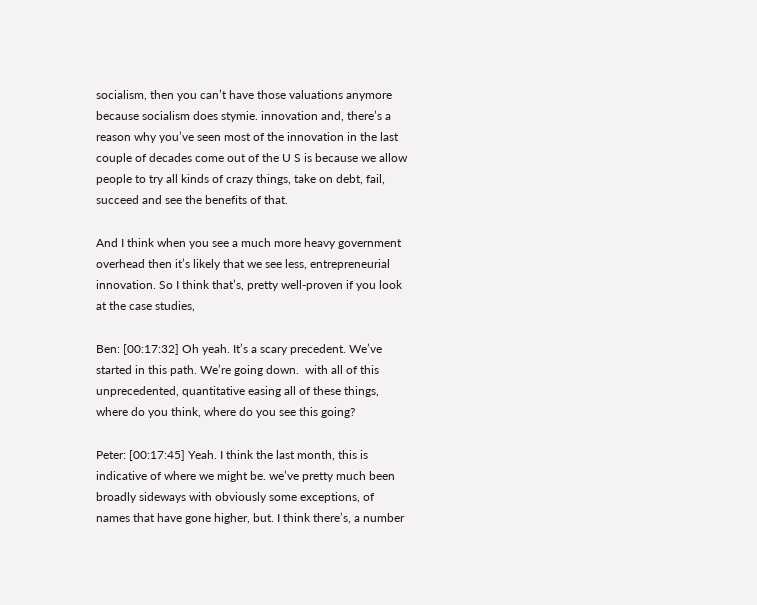socialism, then you can’t have those valuations anymore because socialism does stymie. innovation and, there’s a reason why you’ve seen most of the innovation in the last couple of decades come out of the U S is because we allow people to try all kinds of crazy things, take on debt, fail, succeed and see the benefits of that.

And I think when you see a much more heavy government overhead then it’s likely that we see less, entrepreneurial innovation. So I think that’s, pretty well-proven if you look at the case studies,

Ben: [00:17:32] Oh yeah. It’s a scary precedent. We’ve started in this path. We’re going down.  with all of this unprecedented, quantitative easing all of these things, where do you think, where do you see this going?

Peter: [00:17:45] Yeah. I think the last month, this is indicative of where we might be. we’ve pretty much been broadly sideways with obviously some exceptions, of names that have gone higher, but. I think there’s, a number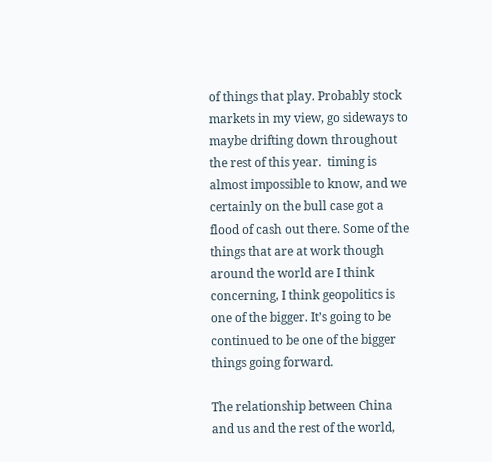of things that play. Probably stock markets in my view, go sideways to maybe drifting down throughout the rest of this year.  timing is almost impossible to know, and we certainly on the bull case got a flood of cash out there. Some of the things that are at work though around the world are I think concerning, I think geopolitics is one of the bigger. It’s going to be continued to be one of the bigger things going forward.

The relationship between China and us and the rest of the world,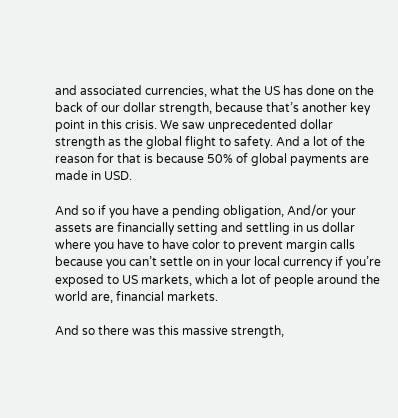and associated currencies, what the US has done on the back of our dollar strength, because that’s another key point in this crisis. We saw unprecedented dollar strength as the global flight to safety. And a lot of the reason for that is because 50% of global payments are made in USD.

And so if you have a pending obligation, And/or your assets are financially setting and settling in us dollar where you have to have color to prevent margin calls because you can’t settle on in your local currency if you’re exposed to US markets, which a lot of people around the world are, financial markets.

And so there was this massive strength,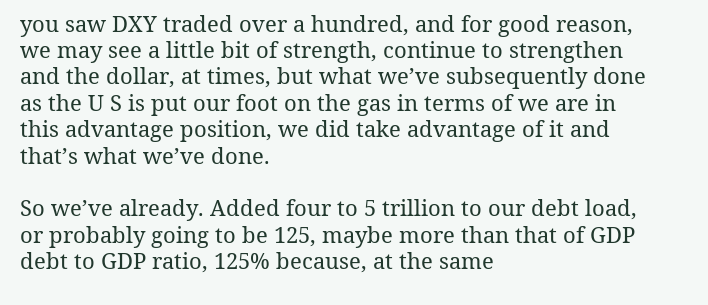you saw DXY traded over a hundred, and for good reason, we may see a little bit of strength, continue to strengthen and the dollar, at times, but what we’ve subsequently done as the U S is put our foot on the gas in terms of we are in this advantage position, we did take advantage of it and that’s what we’ve done.

So we’ve already. Added four to 5 trillion to our debt load, or probably going to be 125, maybe more than that of GDP debt to GDP ratio, 125% because, at the same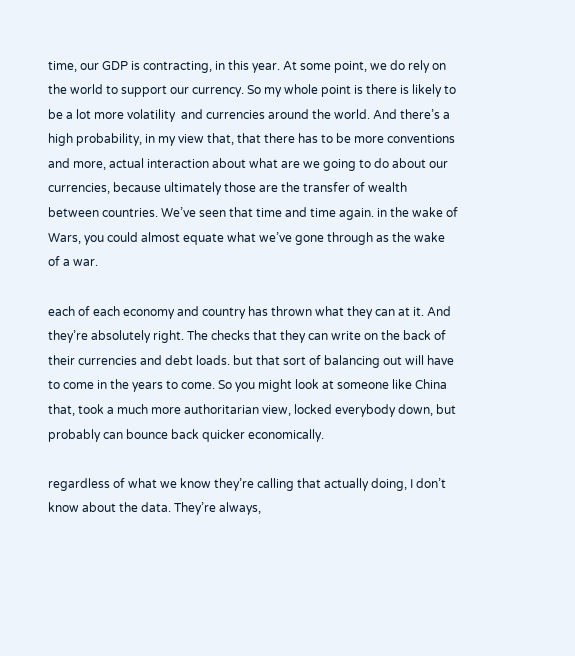time, our GDP is contracting, in this year. At some point, we do rely on the world to support our currency. So my whole point is there is likely to be a lot more volatility  and currencies around the world. And there’s a high probability, in my view that, that there has to be more conventions and more, actual interaction about what are we going to do about our currencies, because ultimately those are the transfer of wealth between countries. We’ve seen that time and time again. in the wake of Wars, you could almost equate what we’ve gone through as the wake of a war.

each of each economy and country has thrown what they can at it. And they’re absolutely right. The checks that they can write on the back of their currencies and debt loads. but that sort of balancing out will have to come in the years to come. So you might look at someone like China that, took a much more authoritarian view, locked everybody down, but probably can bounce back quicker economically.

regardless of what we know they’re calling that actually doing, I don’t know about the data. They’re always,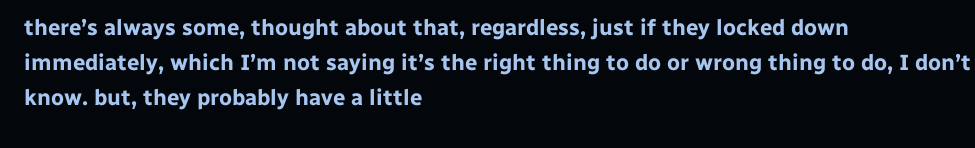there’s always some, thought about that, regardless, just if they locked down immediately, which I’m not saying it’s the right thing to do or wrong thing to do, I don’t know. but, they probably have a little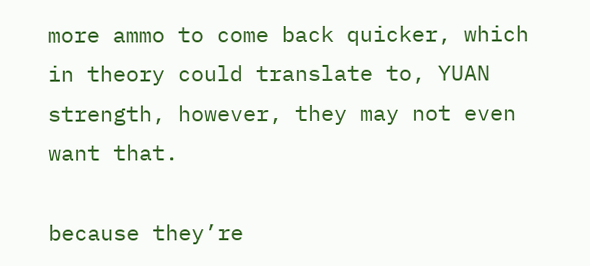more ammo to come back quicker, which in theory could translate to, YUAN strength, however, they may not even want that.

because they’re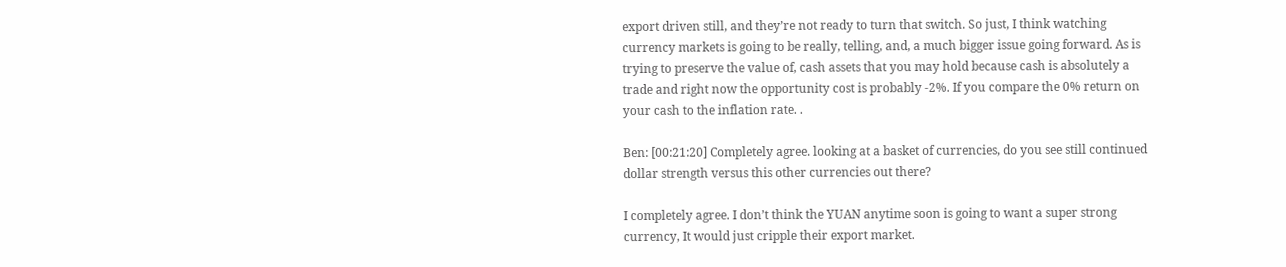export driven still, and they’re not ready to turn that switch. So just, I think watching currency markets is going to be really, telling, and, a much bigger issue going forward. As is trying to preserve the value of, cash assets that you may hold because cash is absolutely a trade and right now the opportunity cost is probably -2%. If you compare the 0% return on your cash to the inflation rate. .

Ben: [00:21:20] Completely agree. looking at a basket of currencies, do you see still continued dollar strength versus this other currencies out there?

I completely agree. I don’t think the YUAN anytime soon is going to want a super strong currency, It would just cripple their export market.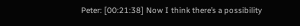Peter: [00:21:38] Now I think there’s a possibility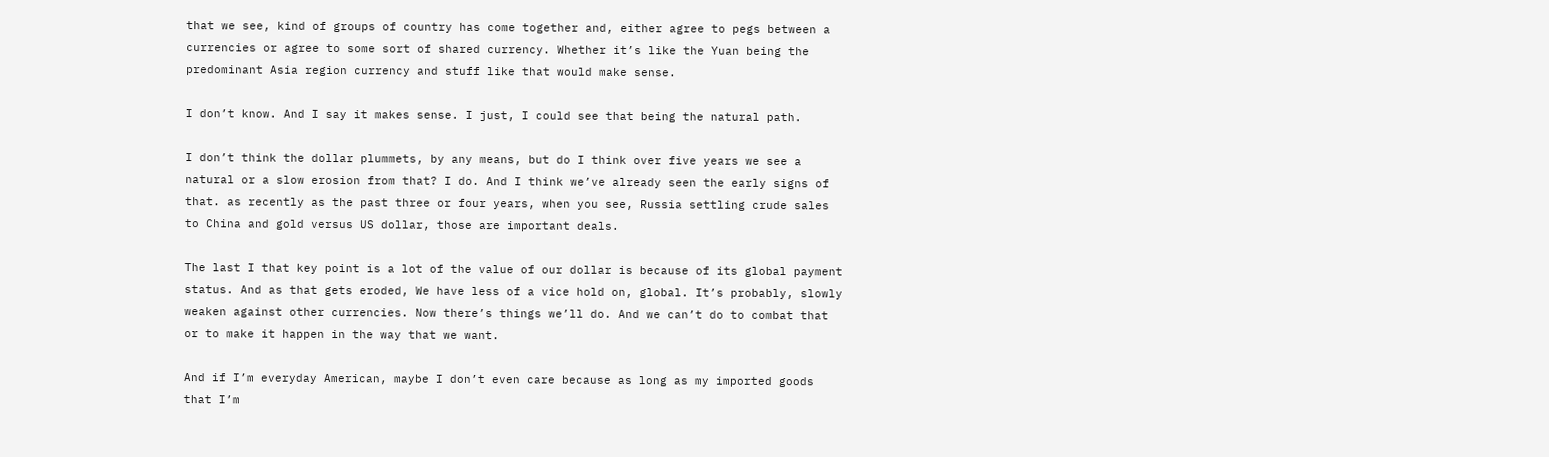that we see, kind of groups of country has come together and, either agree to pegs between a currencies or agree to some sort of shared currency. Whether it’s like the Yuan being the predominant Asia region currency and stuff like that would make sense.

I don’t know. And I say it makes sense. I just, I could see that being the natural path.

I don’t think the dollar plummets, by any means, but do I think over five years we see a natural or a slow erosion from that? I do. And I think we’ve already seen the early signs of that. as recently as the past three or four years, when you see, Russia settling crude sales to China and gold versus US dollar, those are important deals.

The last I that key point is a lot of the value of our dollar is because of its global payment status. And as that gets eroded, We have less of a vice hold on, global. It’s probably, slowly weaken against other currencies. Now there’s things we’ll do. And we can’t do to combat that or to make it happen in the way that we want.

And if I’m everyday American, maybe I don’t even care because as long as my imported goods that I’m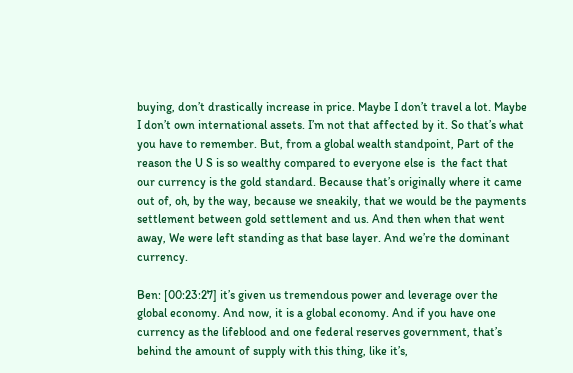buying, don’t drastically increase in price. Maybe I don’t travel a lot. Maybe I don’t own international assets. I’m not that affected by it. So that’s what you have to remember. But, from a global wealth standpoint, Part of the reason the U S is so wealthy compared to everyone else is  the fact that our currency is the gold standard. Because that’s originally where it came out of, oh, by the way, because we sneakily, that we would be the payments settlement between gold settlement and us. And then when that went away, We were left standing as that base layer. And we’re the dominant currency.

Ben: [00:23:27] it’s given us tremendous power and leverage over the global economy. And now, it is a global economy. And if you have one currency as the lifeblood and one federal reserves government, that’s behind the amount of supply with this thing, like it’s,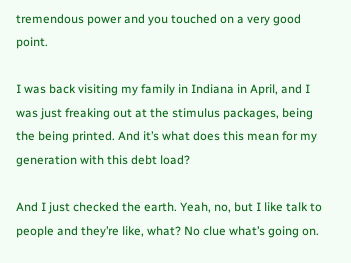tremendous power and you touched on a very good point.

I was back visiting my family in Indiana in April, and I was just freaking out at the stimulus packages, being the being printed. And it’s what does this mean for my generation with this debt load?

And I just checked the earth. Yeah, no, but I like talk to people and they’re like, what? No clue what’s going on.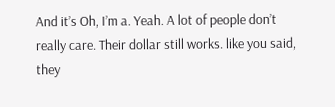And it’s Oh, I’m a. Yeah. A lot of people don’t really care. Their dollar still works. like you said, they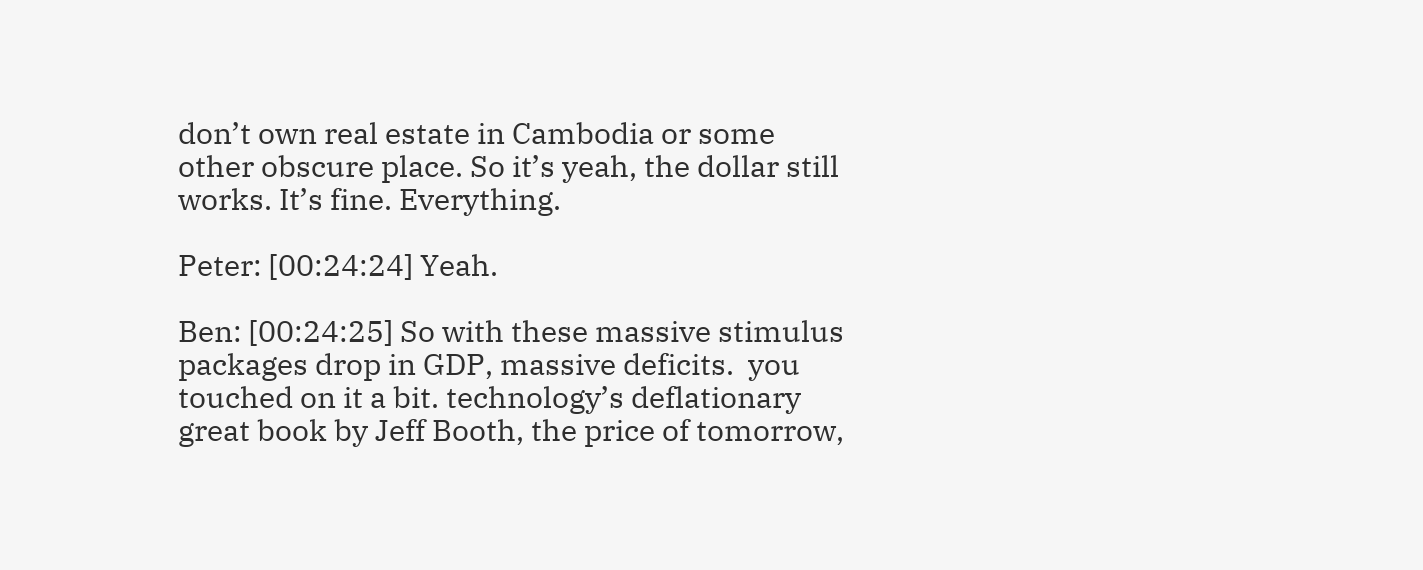don’t own real estate in Cambodia or some other obscure place. So it’s yeah, the dollar still works. It’s fine. Everything.

Peter: [00:24:24] Yeah.

Ben: [00:24:25] So with these massive stimulus packages drop in GDP, massive deficits.  you touched on it a bit. technology’s deflationary great book by Jeff Booth, the price of tomorrow,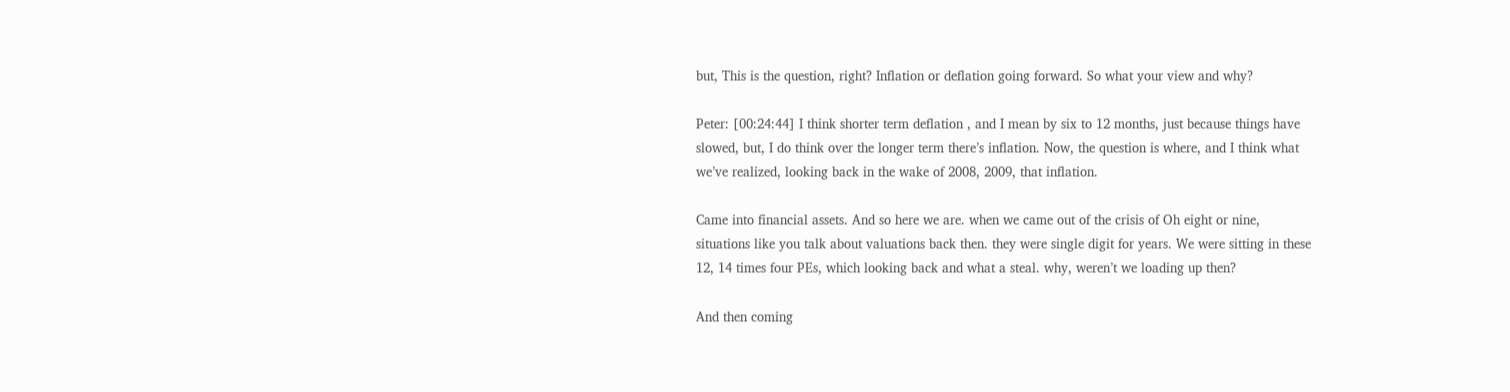but, This is the question, right? Inflation or deflation going forward. So what your view and why?

Peter: [00:24:44] I think shorter term deflation , and I mean by six to 12 months, just because things have slowed, but, I do think over the longer term there’s inflation. Now, the question is where, and I think what we’ve realized, looking back in the wake of 2008, 2009, that inflation.

Came into financial assets. And so here we are. when we came out of the crisis of Oh eight or nine, situations like you talk about valuations back then. they were single digit for years. We were sitting in these 12, 14 times four PEs, which looking back and what a steal. why, weren’t we loading up then?

And then coming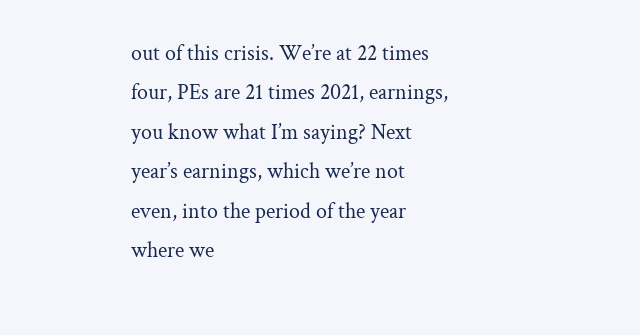out of this crisis. We’re at 22 times four, PEs are 21 times 2021, earnings, you know what I’m saying? Next year’s earnings, which we’re not even, into the period of the year where we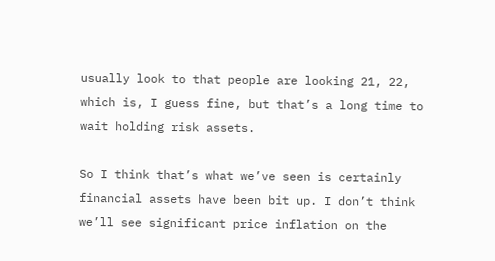usually look to that people are looking 21, 22, which is, I guess fine, but that’s a long time to wait holding risk assets.

So I think that’s what we’ve seen is certainly financial assets have been bit up. I don’t think we’ll see significant price inflation on the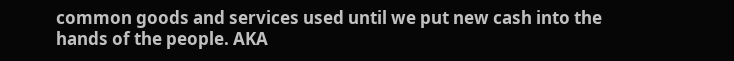common goods and services used until we put new cash into the hands of the people. AKA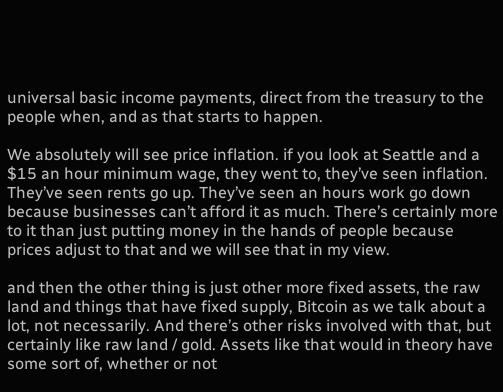universal basic income payments, direct from the treasury to the people when, and as that starts to happen.

We absolutely will see price inflation. if you look at Seattle and a $15 an hour minimum wage, they went to, they’ve seen inflation. They’ve seen rents go up. They’ve seen an hours work go down because businesses can’t afford it as much. There’s certainly more to it than just putting money in the hands of people because prices adjust to that and we will see that in my view.

and then the other thing is just other more fixed assets, the raw land and things that have fixed supply, Bitcoin as we talk about a lot, not necessarily. And there’s other risks involved with that, but certainly like raw land / gold. Assets like that would in theory have some sort of, whether or not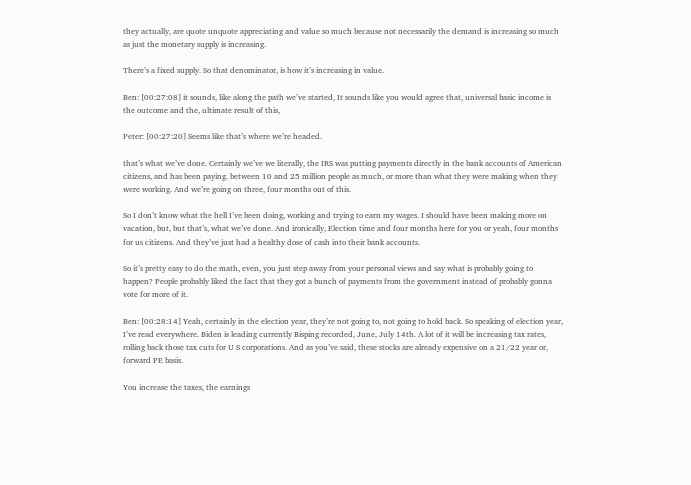they actually, are quote unquote appreciating and value so much because not necessarily the demand is increasing so much as just the monetary supply is increasing.

There’s a fixed supply. So that denominator, is how it’s increasing in value.

Ben: [00:27:08] it sounds, like along the path we’ve started, It sounds like you would agree that, universal basic income is the outcome and the, ultimate result of this,

Peter: [00:27:20] Seems like that’s where we’re headed.

that’s what we’ve done. Certainly we’ve we literally, the IRS was putting payments directly in the bank accounts of American citizens, and has been paying. between 10 and 25 million people as much, or more than what they were making when they were working. And we’re going on three, four months out of this.

So I don’t know what the hell I’ve been doing, working and trying to earn my wages. I should have been making more on vacation, but, but that’s, what we’ve done. And ironically, Election time and four months here for you or yeah, four months for us citizens. And they’ve just had a healthy dose of cash into their bank accounts.

So it’s pretty easy to do the math, even, you just step away from your personal views and say what is probably going to happen? People probably liked the fact that they got a bunch of payments from the government instead of probably gonna vote for more of it.

Ben: [00:28:14] Yeah, certainly in the election year, they’re not going to, not going to hold back. So speaking of election year, I’ve read everywhere. Biden is leading currently Bisping recorded, June, July 14th. A lot of it will be increasing tax rates, rolling back those tax cuts for U S corporations. And as you’ve said, these stocks are already expensive on a 21/22 year or, forward PE basis.

You increase the taxes, the earnings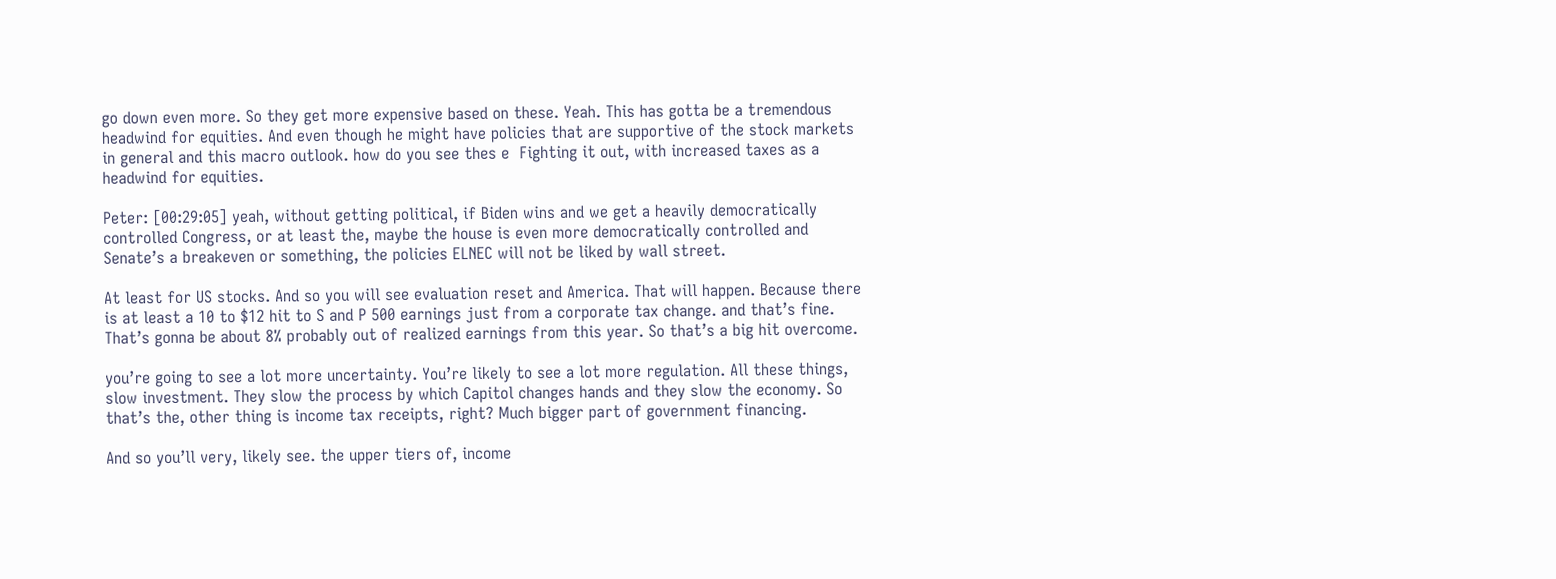go down even more. So they get more expensive based on these. Yeah. This has gotta be a tremendous headwind for equities. And even though he might have policies that are supportive of the stock markets in general and this macro outlook. how do you see thes e  Fighting it out, with increased taxes as a headwind for equities.

Peter: [00:29:05] yeah, without getting political, if Biden wins and we get a heavily democratically controlled Congress, or at least the, maybe the house is even more democratically controlled and Senate’s a breakeven or something, the policies ELNEC will not be liked by wall street.

At least for US stocks. And so you will see evaluation reset and America. That will happen. Because there is at least a 10 to $12 hit to S and P 500 earnings just from a corporate tax change. and that’s fine. That’s gonna be about 8% probably out of realized earnings from this year. So that’s a big hit overcome.

you’re going to see a lot more uncertainty. You’re likely to see a lot more regulation. All these things, slow investment. They slow the process by which Capitol changes hands and they slow the economy. So that’s the, other thing is income tax receipts, right? Much bigger part of government financing.

And so you’ll very, likely see. the upper tiers of, income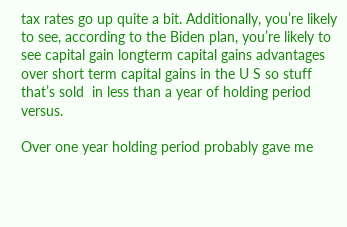tax rates go up quite a bit. Additionally, you’re likely to see, according to the Biden plan, you’re likely to see capital gain longterm capital gains advantages over short term capital gains in the U S so stuff that’s sold  in less than a year of holding period versus.

Over one year holding period probably gave me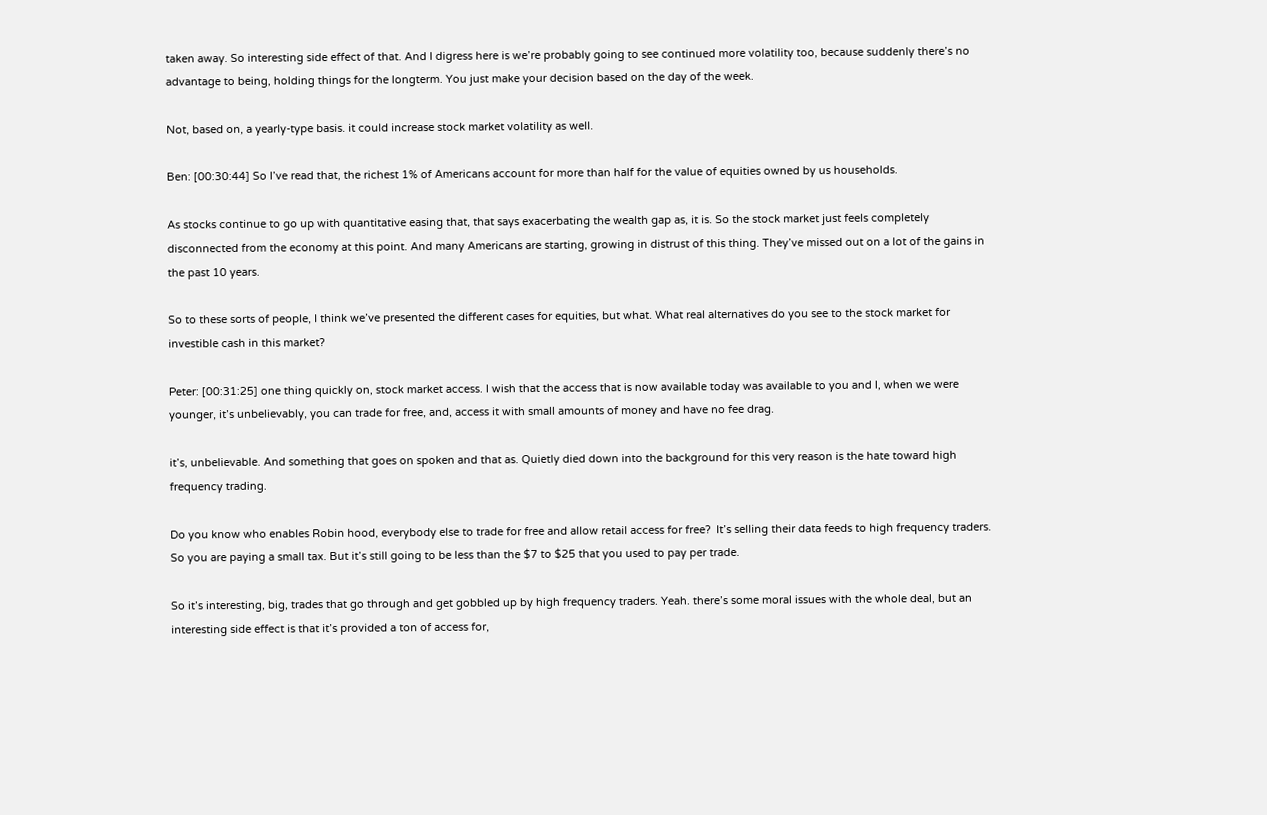taken away. So interesting side effect of that. And I digress here is we’re probably going to see continued more volatility too, because suddenly there’s no advantage to being, holding things for the longterm. You just make your decision based on the day of the week.

Not, based on, a yearly-type basis. it could increase stock market volatility as well.

Ben: [00:30:44] So I’ve read that, the richest 1% of Americans account for more than half for the value of equities owned by us households.

As stocks continue to go up with quantitative easing that, that says exacerbating the wealth gap as, it is. So the stock market just feels completely disconnected from the economy at this point. And many Americans are starting, growing in distrust of this thing. They’ve missed out on a lot of the gains in the past 10 years.

So to these sorts of people, I think we’ve presented the different cases for equities, but what. What real alternatives do you see to the stock market for investible cash in this market?

Peter: [00:31:25] one thing quickly on, stock market access. I wish that the access that is now available today was available to you and I, when we were younger, it’s unbelievably, you can trade for free, and, access it with small amounts of money and have no fee drag.

it’s, unbelievable. And something that goes on spoken and that as. Quietly died down into the background for this very reason is the hate toward high frequency trading.

Do you know who enables Robin hood, everybody else to trade for free and allow retail access for free?  It’s selling their data feeds to high frequency traders. So you are paying a small tax. But it’s still going to be less than the $7 to $25 that you used to pay per trade.

So it’s interesting, big, trades that go through and get gobbled up by high frequency traders. Yeah. there’s some moral issues with the whole deal, but an interesting side effect is that it’s provided a ton of access for,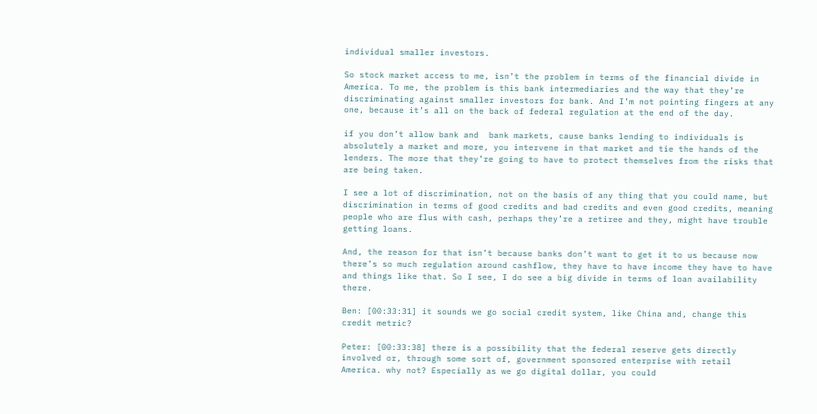individual smaller investors.

So stock market access to me, isn’t the problem in terms of the financial divide in America. To me, the problem is this bank intermediaries and the way that they’re discriminating against smaller investors for bank. And I’m not pointing fingers at any one, because it’s all on the back of federal regulation at the end of the day.

if you don’t allow bank and  bank markets, cause banks lending to individuals is absolutely a market and more, you intervene in that market and tie the hands of the lenders. The more that they’re going to have to protect themselves from the risks that are being taken.

I see a lot of discrimination, not on the basis of any thing that you could name, but discrimination in terms of good credits and bad credits and even good credits, meaning people who are flus with cash, perhaps they’re a retiree and they, might have trouble getting loans.

And, the reason for that isn’t because banks don’t want to get it to us because now there’s so much regulation around cashflow, they have to have income they have to have and things like that. So I see, I do see a big divide in terms of loan availability there.

Ben: [00:33:31] it sounds we go social credit system, like China and, change this credit metric?

Peter: [00:33:38] there is a possibility that the federal reserve gets directly involved or, through some sort of, government sponsored enterprise with retail America. why not? Especially as we go digital dollar, you could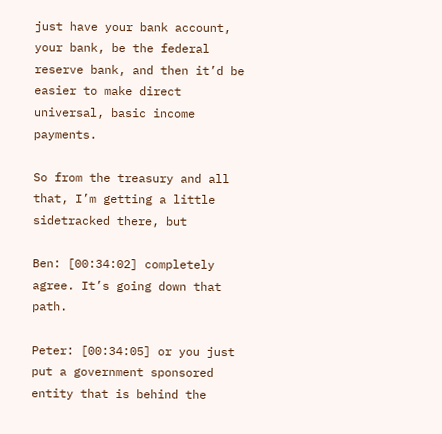just have your bank account, your bank, be the federal reserve bank, and then it’d be easier to make direct universal, basic income payments.

So from the treasury and all that, I’m getting a little sidetracked there, but

Ben: [00:34:02] completely agree. It’s going down that path.

Peter: [00:34:05] or you just put a government sponsored entity that is behind the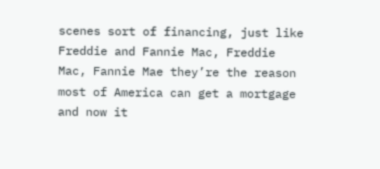scenes sort of financing, just like Freddie and Fannie Mac, Freddie Mac, Fannie Mae they’re the reason most of America can get a mortgage and now it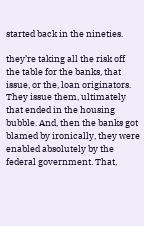started back in the nineties.

they’re taking all the risk off the table for the banks, that issue, or the, loan originators. They issue them, ultimately that ended in the housing bubble. And, then the banks got blamed by ironically, they were enabled absolutely by the federal government. That,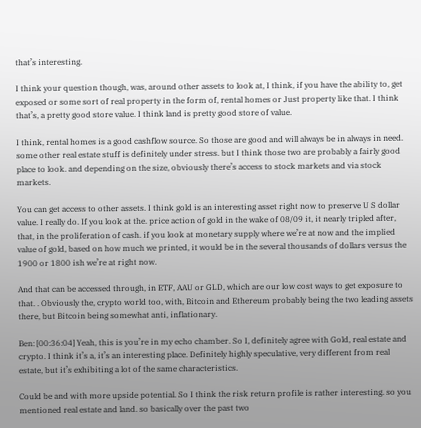that’s interesting.

I think your question though, was, around other assets to look at, I think, if you have the ability to, get exposed or some sort of real property in the form of, rental homes or Just property like that. I think that’s, a pretty good store value. I think land is pretty good store of value.

I think, rental homes is a good cashflow source. So those are good and will always be in always in need. some other real estate stuff is definitely under stress. but I think those two are probably a fairly good place to look. and depending on the size, obviously there’s access to stock markets and via stock markets.

You can get access to other assets. I think gold is an interesting asset right now to preserve U S dollar value. I really do. If you look at the. price action of gold in the wake of 08/09 it, it nearly tripled after, that, in the proliferation of cash. if you look at monetary supply where we’re at now and the implied value of gold, based on how much we printed, it would be in the several thousands of dollars versus the 1900 or 1800 ish we’re at right now.

And that can be accessed through, in ETF, AAU or GLD, which are our low cost ways to get exposure to that. . Obviously the, crypto world too, with, Bitcoin and Ethereum probably being the two leading assets there, but Bitcoin being somewhat anti, inflationary.

Ben: [00:36:04] Yeah, this is you’re in my echo chamber. So I, definitely agree with Gold, real estate and crypto. I think it’s a, it’s an interesting place. Definitely highly speculative, very different from real estate, but it’s exhibiting a lot of the same characteristics.

Could be and with more upside potential. So I think the risk return profile is rather interesting. so you mentioned real estate and land. so basically over the past two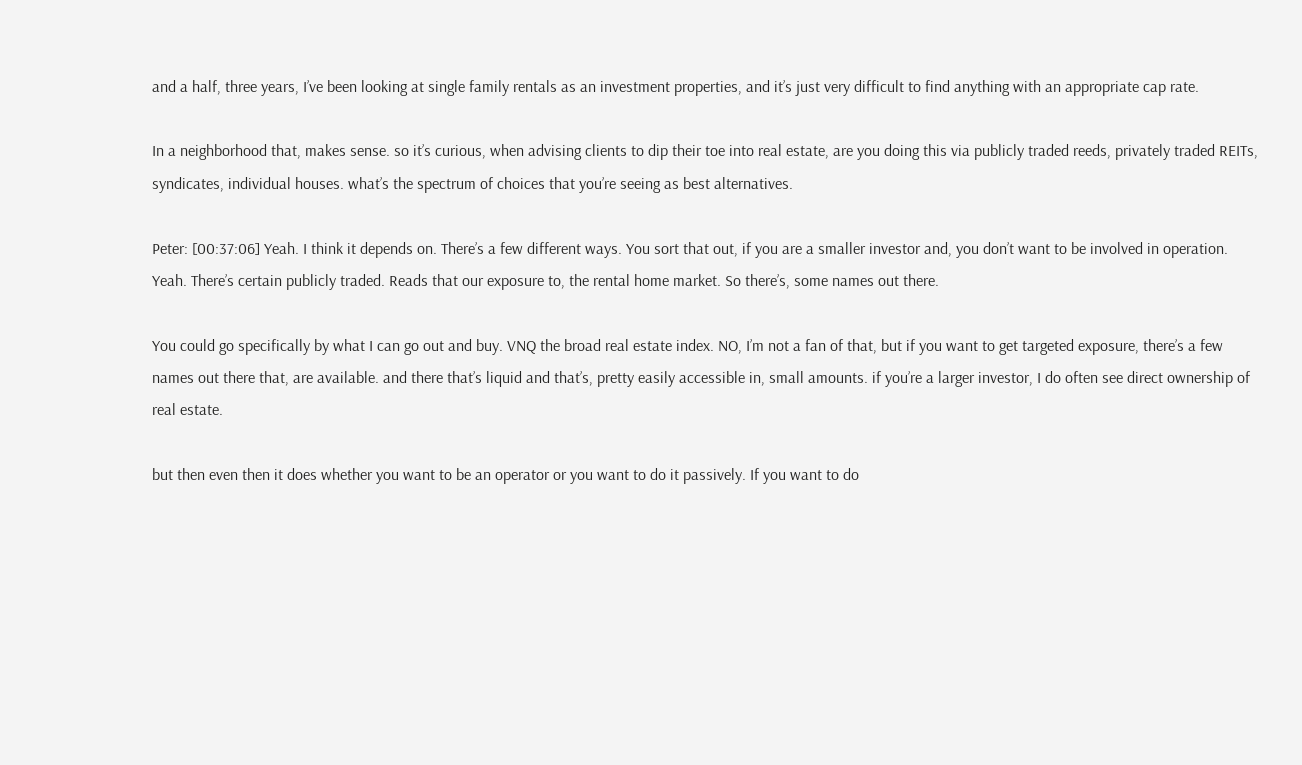and a half, three years, I’ve been looking at single family rentals as an investment properties, and it’s just very difficult to find anything with an appropriate cap rate.

In a neighborhood that, makes sense. so it’s curious, when advising clients to dip their toe into real estate, are you doing this via publicly traded reeds, privately traded REITs, syndicates, individual houses. what’s the spectrum of choices that you’re seeing as best alternatives.

Peter: [00:37:06] Yeah. I think it depends on. There’s a few different ways. You sort that out, if you are a smaller investor and, you don’t want to be involved in operation. Yeah. There’s certain publicly traded. Reads that our exposure to, the rental home market. So there’s, some names out there.

You could go specifically by what I can go out and buy. VNQ the broad real estate index. NO, I’m not a fan of that, but if you want to get targeted exposure, there’s a few names out there that, are available. and there that’s liquid and that’s, pretty easily accessible in, small amounts. if you’re a larger investor, I do often see direct ownership of real estate.

but then even then it does whether you want to be an operator or you want to do it passively. If you want to do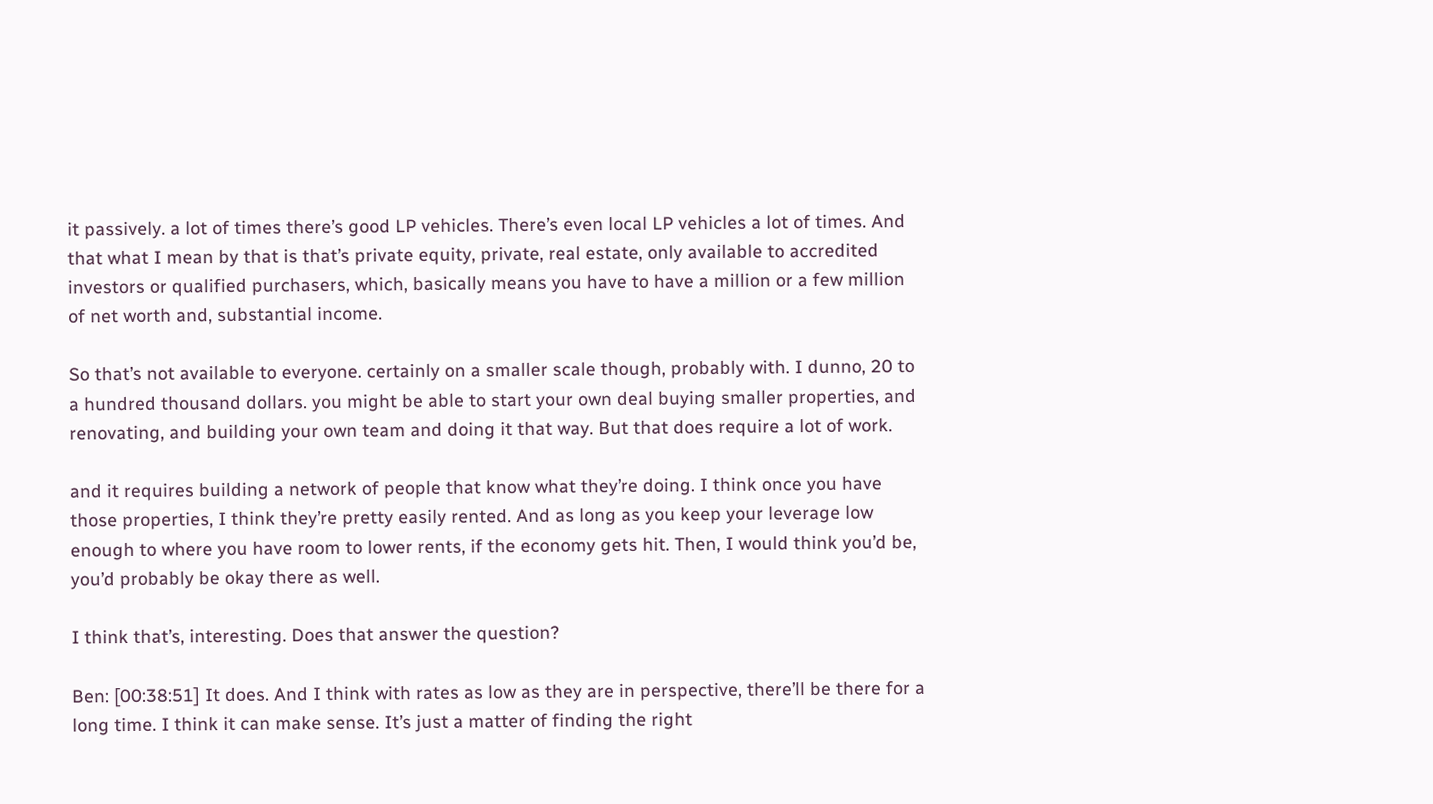it passively. a lot of times there’s good LP vehicles. There’s even local LP vehicles a lot of times. And that what I mean by that is that’s private equity, private, real estate, only available to accredited investors or qualified purchasers, which, basically means you have to have a million or a few million of net worth and, substantial income.

So that’s not available to everyone. certainly on a smaller scale though, probably with. I dunno, 20 to a hundred thousand dollars. you might be able to start your own deal buying smaller properties, and renovating, and building your own team and doing it that way. But that does require a lot of work.

and it requires building a network of people that know what they’re doing. I think once you have those properties, I think they’re pretty easily rented. And as long as you keep your leverage low enough to where you have room to lower rents, if the economy gets hit. Then, I would think you’d be, you’d probably be okay there as well.

I think that’s, interesting. Does that answer the question?

Ben: [00:38:51] It does. And I think with rates as low as they are in perspective, there’ll be there for a long time. I think it can make sense. It’s just a matter of finding the right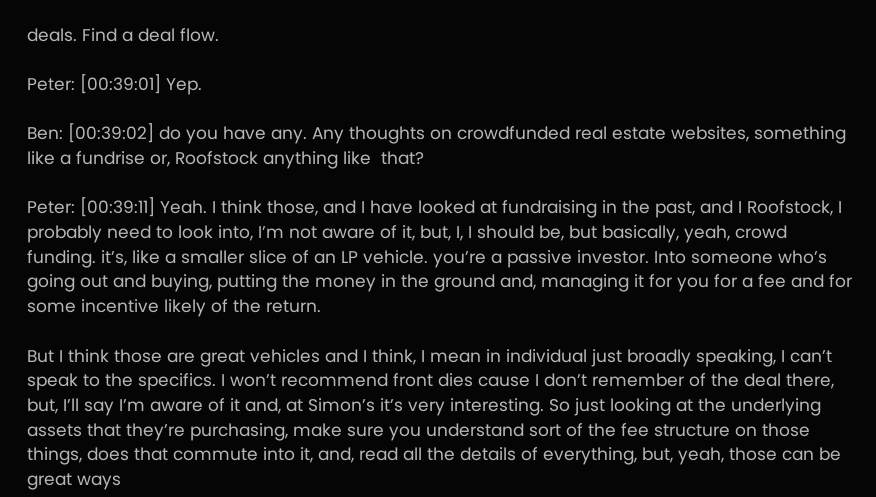deals. Find a deal flow.

Peter: [00:39:01] Yep.

Ben: [00:39:02] do you have any. Any thoughts on crowdfunded real estate websites, something like a fundrise or, Roofstock anything like  that?

Peter: [00:39:11] Yeah. I think those, and I have looked at fundraising in the past, and I Roofstock, I probably need to look into, I’m not aware of it, but, I, I should be, but basically, yeah, crowd funding. it’s, like a smaller slice of an LP vehicle. you’re a passive investor. Into someone who’s going out and buying, putting the money in the ground and, managing it for you for a fee and for some incentive likely of the return.

But I think those are great vehicles and I think, I mean in individual just broadly speaking, I can’t speak to the specifics. I won’t recommend front dies cause I don’t remember of the deal there, but, I’ll say I’m aware of it and, at Simon’s it’s very interesting. So just looking at the underlying assets that they’re purchasing, make sure you understand sort of the fee structure on those things, does that commute into it, and, read all the details of everything, but, yeah, those can be great ways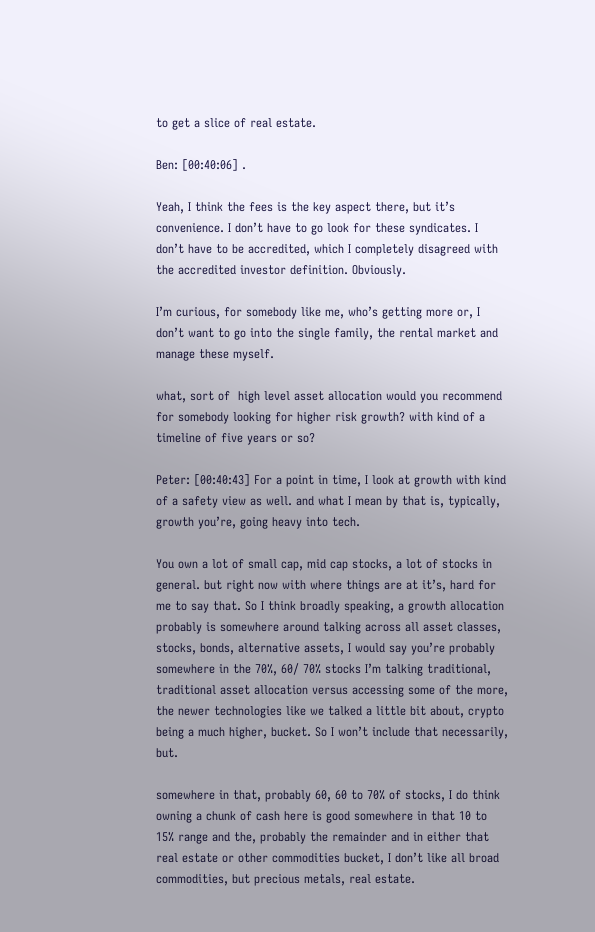to get a slice of real estate.

Ben: [00:40:06] .

Yeah, I think the fees is the key aspect there, but it’s convenience. I don’t have to go look for these syndicates. I don’t have to be accredited, which I completely disagreed with the accredited investor definition. Obviously.

I’m curious, for somebody like me, who’s getting more or, I don’t want to go into the single family, the rental market and manage these myself.

what, sort of  high level asset allocation would you recommend for somebody looking for higher risk growth? with kind of a timeline of five years or so?

Peter: [00:40:43] For a point in time, I look at growth with kind of a safety view as well. and what I mean by that is, typically, growth you’re, going heavy into tech.

You own a lot of small cap, mid cap stocks, a lot of stocks in general. but right now with where things are at it’s, hard for me to say that. So I think broadly speaking, a growth allocation probably is somewhere around talking across all asset classes, stocks, bonds, alternative assets, I would say you’re probably somewhere in the 70%, 60/ 70% stocks I’m talking traditional, traditional asset allocation versus accessing some of the more, the newer technologies like we talked a little bit about, crypto being a much higher, bucket. So I won’t include that necessarily, but.

somewhere in that, probably 60, 60 to 70% of stocks, I do think owning a chunk of cash here is good somewhere in that 10 to 15% range and the, probably the remainder and in either that real estate or other commodities bucket, I don’t like all broad commodities, but precious metals, real estate.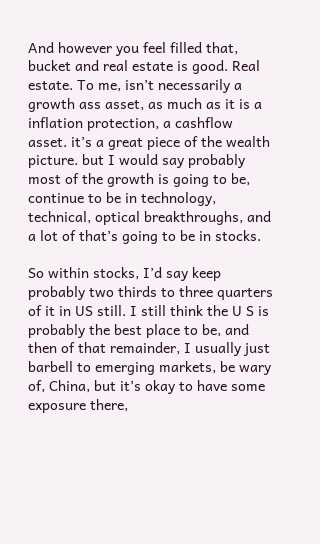And however you feel filled that, bucket and real estate is good. Real estate. To me, isn’t necessarily a growth ass asset, as much as it is a inflation protection, a cashflow  asset. it’s a great piece of the wealth picture. but I would say probably most of the growth is going to be, continue to be in technology, technical, optical breakthroughs, and a lot of that’s going to be in stocks.

So within stocks, I’d say keep probably two thirds to three quarters of it in US still. I still think the U S is probably the best place to be, and then of that remainder, I usually just barbell to emerging markets, be wary of, China, but it’s okay to have some exposure there,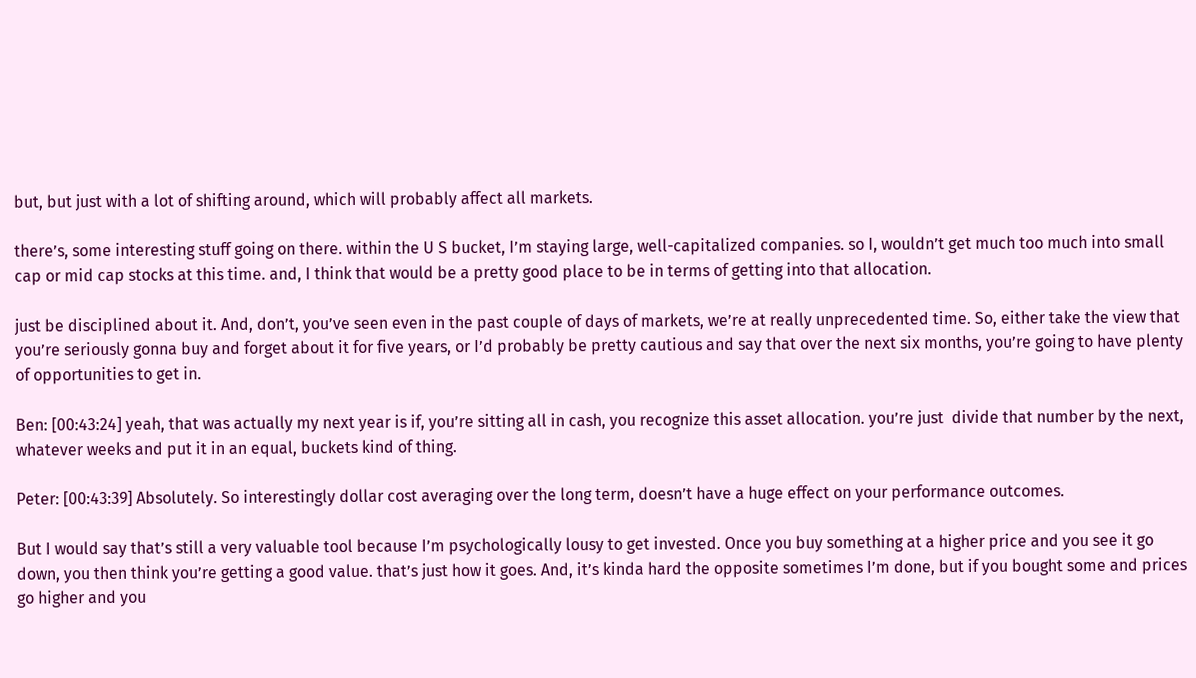but, but just with a lot of shifting around, which will probably affect all markets.

there’s, some interesting stuff going on there. within the U S bucket, I’m staying large, well-capitalized companies. so I, wouldn’t get much too much into small cap or mid cap stocks at this time. and, I think that would be a pretty good place to be in terms of getting into that allocation.

just be disciplined about it. And, don’t, you’ve seen even in the past couple of days of markets, we’re at really unprecedented time. So, either take the view that you’re seriously gonna buy and forget about it for five years, or I’d probably be pretty cautious and say that over the next six months, you’re going to have plenty of opportunities to get in.

Ben: [00:43:24] yeah, that was actually my next year is if, you’re sitting all in cash, you recognize this asset allocation. you’re just  divide that number by the next, whatever weeks and put it in an equal, buckets kind of thing.

Peter: [00:43:39] Absolutely. So interestingly dollar cost averaging over the long term, doesn’t have a huge effect on your performance outcomes.

But I would say that’s still a very valuable tool because I’m psychologically lousy to get invested. Once you buy something at a higher price and you see it go down, you then think you’re getting a good value. that’s just how it goes. And, it’s kinda hard the opposite sometimes I’m done, but if you bought some and prices go higher and you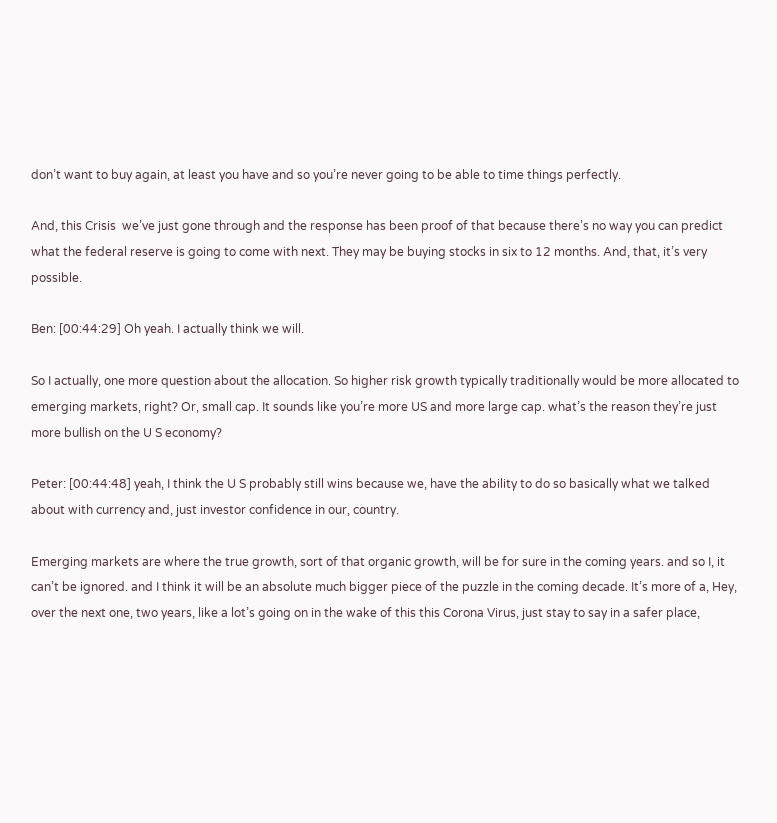don’t want to buy again, at least you have and so you’re never going to be able to time things perfectly.

And, this Crisis  we’ve just gone through and the response has been proof of that because there’s no way you can predict what the federal reserve is going to come with next. They may be buying stocks in six to 12 months. And, that, it’s very possible.

Ben: [00:44:29] Oh yeah. I actually think we will.

So I actually, one more question about the allocation. So higher risk growth typically traditionally would be more allocated to emerging markets, right? Or, small cap. It sounds like you’re more US and more large cap. what’s the reason they’re just more bullish on the U S economy?

Peter: [00:44:48] yeah, I think the U S probably still wins because we, have the ability to do so basically what we talked about with currency and, just investor confidence in our, country.

Emerging markets are where the true growth, sort of that organic growth, will be for sure in the coming years. and so I, it can’t be ignored. and I think it will be an absolute much bigger piece of the puzzle in the coming decade. It’s more of a, Hey, over the next one, two years, like a lot’s going on in the wake of this this Corona Virus, just stay to say in a safer place,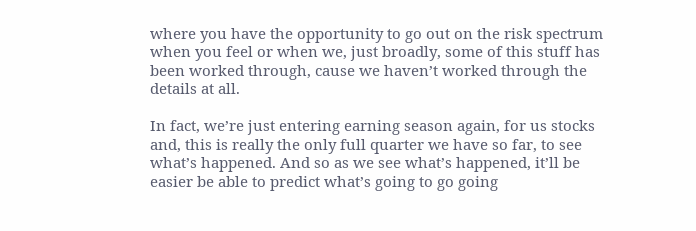where you have the opportunity to go out on the risk spectrum when you feel or when we, just broadly, some of this stuff has been worked through, cause we haven’t worked through the details at all.

In fact, we’re just entering earning season again, for us stocks and, this is really the only full quarter we have so far, to see what’s happened. And so as we see what’s happened, it’ll be easier be able to predict what’s going to go going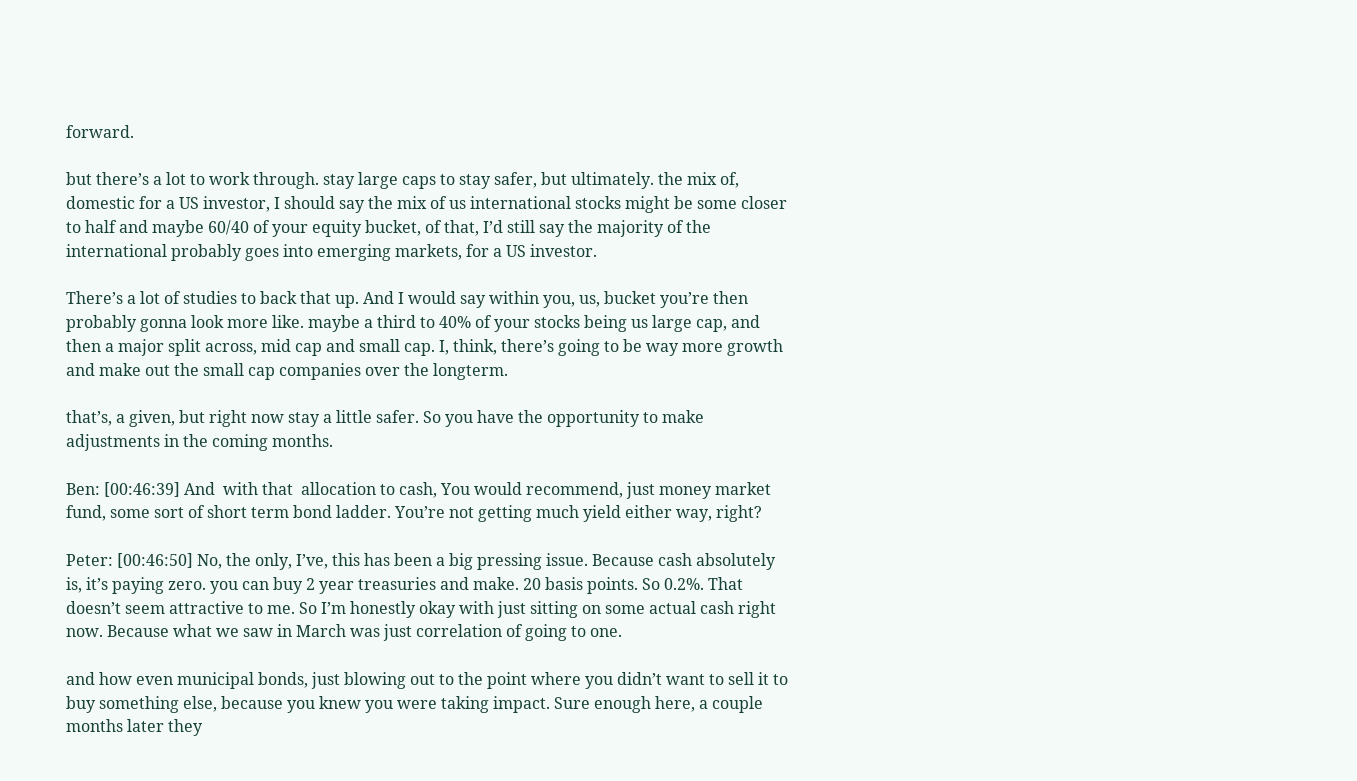forward.

but there’s a lot to work through. stay large caps to stay safer, but ultimately. the mix of, domestic for a US investor, I should say the mix of us international stocks might be some closer to half and maybe 60/40 of your equity bucket, of that, I’d still say the majority of the international probably goes into emerging markets, for a US investor.

There’s a lot of studies to back that up. And I would say within you, us, bucket you’re then probably gonna look more like. maybe a third to 40% of your stocks being us large cap, and then a major split across, mid cap and small cap. I, think, there’s going to be way more growth and make out the small cap companies over the longterm.

that’s, a given, but right now stay a little safer. So you have the opportunity to make adjustments in the coming months.

Ben: [00:46:39] And  with that  allocation to cash, You would recommend, just money market fund, some sort of short term bond ladder. You’re not getting much yield either way, right?

Peter: [00:46:50] No, the only, I’ve, this has been a big pressing issue. Because cash absolutely is, it’s paying zero. you can buy 2 year treasuries and make. 20 basis points. So 0.2%. That doesn’t seem attractive to me. So I’m honestly okay with just sitting on some actual cash right now. Because what we saw in March was just correlation of going to one.

and how even municipal bonds, just blowing out to the point where you didn’t want to sell it to buy something else, because you knew you were taking impact. Sure enough here, a couple months later they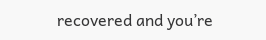recovered and you’re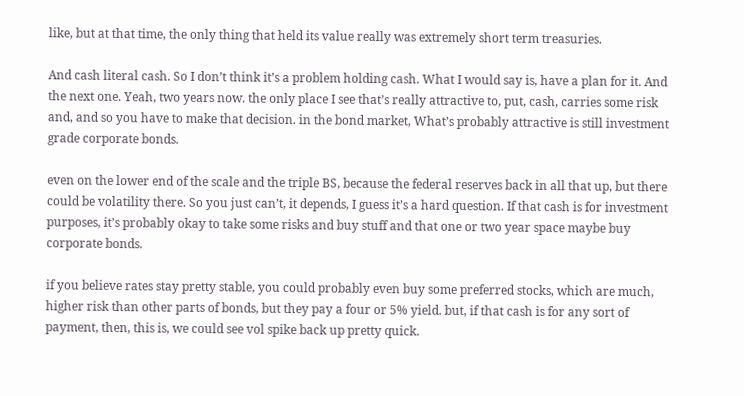like, but at that time, the only thing that held its value really was extremely short term treasuries.

And cash literal cash. So I don’t think it’s a problem holding cash. What I would say is, have a plan for it. And the next one. Yeah, two years now. the only place I see that’s really attractive to, put, cash, carries some risk and, and so you have to make that decision. in the bond market, What’s probably attractive is still investment grade corporate bonds.

even on the lower end of the scale and the triple BS, because the federal reserves back in all that up, but there could be volatility there. So you just can’t, it depends, I guess it’s a hard question. If that cash is for investment purposes, it’s probably okay to take some risks and buy stuff and that one or two year space maybe buy corporate bonds.

if you believe rates stay pretty stable, you could probably even buy some preferred stocks, which are much, higher risk than other parts of bonds, but they pay a four or 5% yield. but, if that cash is for any sort of payment, then, this is, we could see vol spike back up pretty quick.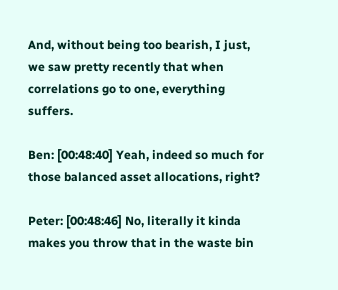And, without being too bearish, I just, we saw pretty recently that when correlations go to one, everything suffers.

Ben: [00:48:40] Yeah, indeed so much for those balanced asset allocations, right?

Peter: [00:48:46] No, literally it kinda makes you throw that in the waste bin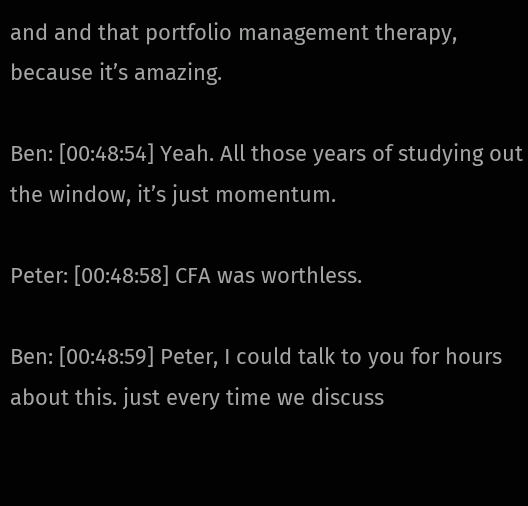and and that portfolio management therapy, because it’s amazing.

Ben: [00:48:54] Yeah. All those years of studying out the window, it’s just momentum.

Peter: [00:48:58] CFA was worthless.

Ben: [00:48:59] Peter, I could talk to you for hours about this. just every time we discuss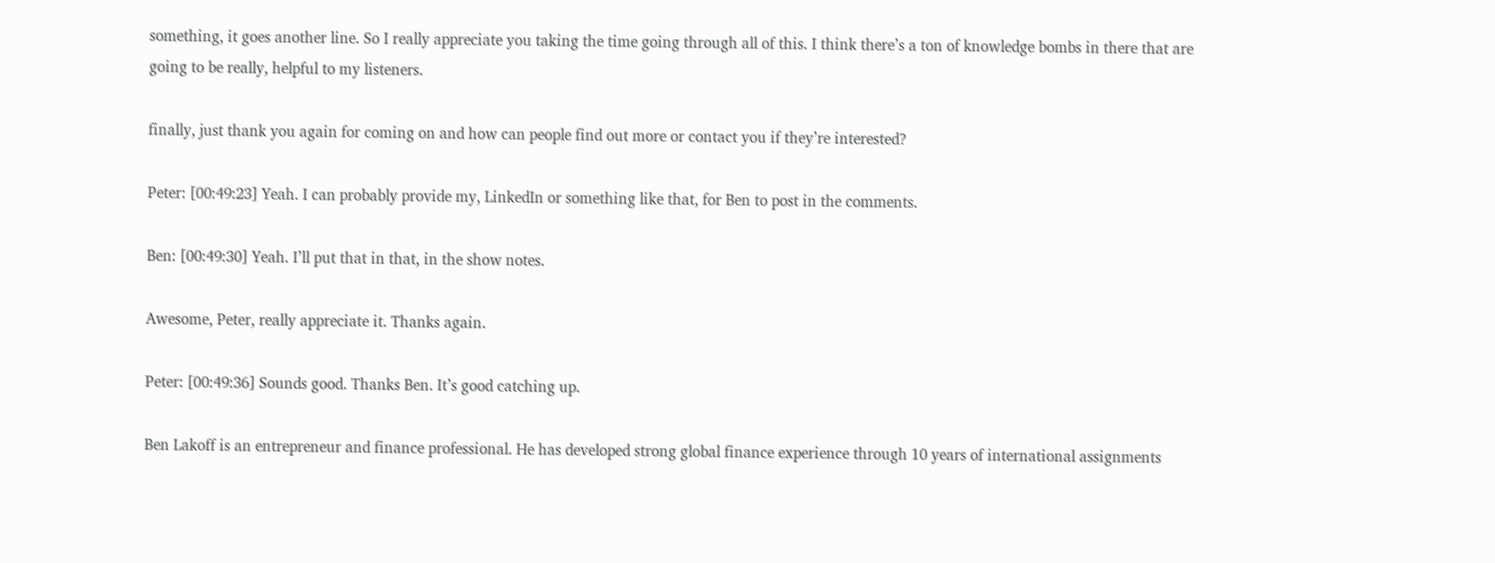something, it goes another line. So I really appreciate you taking the time going through all of this. I think there’s a ton of knowledge bombs in there that are going to be really, helpful to my listeners.

finally, just thank you again for coming on and how can people find out more or contact you if they’re interested?

Peter: [00:49:23] Yeah. I can probably provide my, LinkedIn or something like that, for Ben to post in the comments.

Ben: [00:49:30] Yeah. I’ll put that in that, in the show notes.

Awesome, Peter, really appreciate it. Thanks again.

Peter: [00:49:36] Sounds good. Thanks Ben. It’s good catching up.

Ben Lakoff is an entrepreneur and finance professional. He has developed strong global finance experience through 10 years of international assignments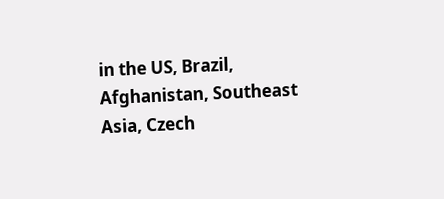in the US, Brazil, Afghanistan, Southeast Asia, Czech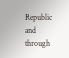Republic and through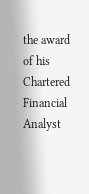the award of his Chartered Financial Analyst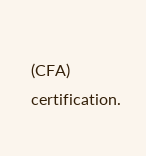(CFA) certification.